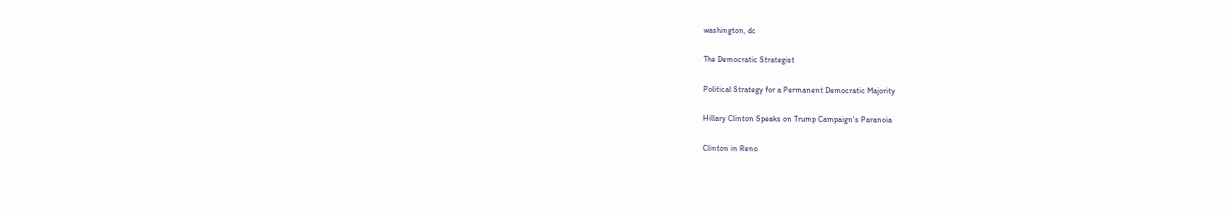washington, dc

The Democratic Strategist

Political Strategy for a Permanent Democratic Majority

Hillary Clinton Speaks on Trump Campaign's Paranoia

Clinton in Reno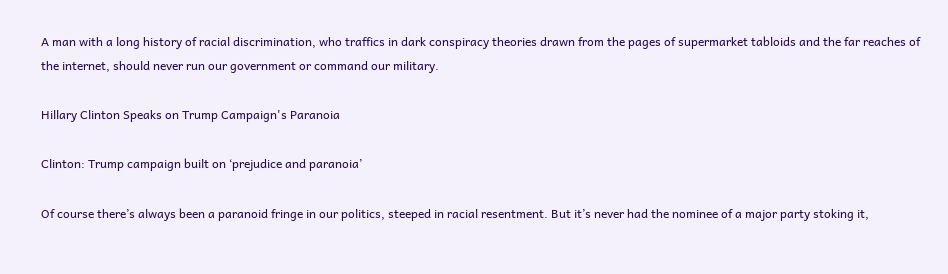A man with a long history of racial discrimination, who traffics in dark conspiracy theories drawn from the pages of supermarket tabloids and the far reaches of the internet, should never run our government or command our military.

Hillary Clinton Speaks on Trump Campaign's Paranoia

Clinton: Trump campaign built on ‘prejudice and paranoia’

Of course there’s always been a paranoid fringe in our politics, steeped in racial resentment. But it’s never had the nominee of a major party stoking it,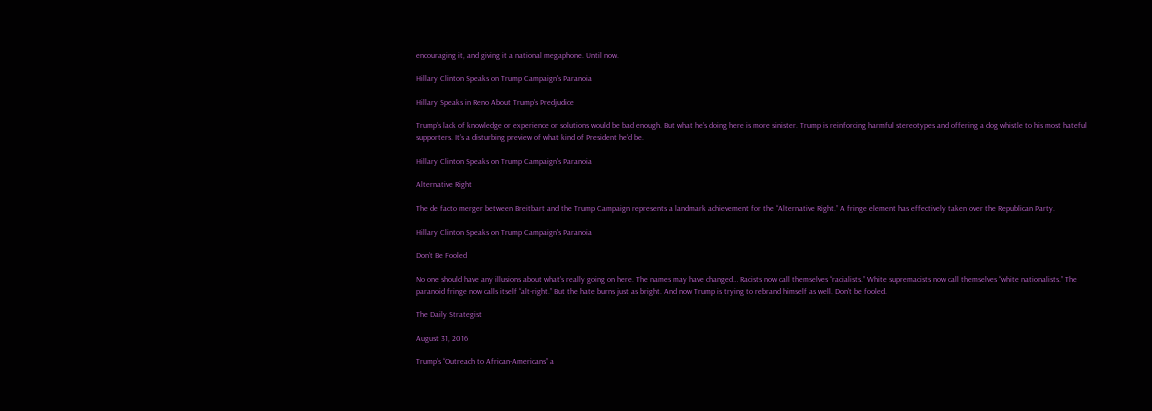encouraging it, and giving it a national megaphone. Until now.

Hillary Clinton Speaks on Trump Campaign's Paranoia

Hillary Speaks in Reno About Trump’s Predjudice

Trump’s lack of knowledge or experience or solutions would be bad enough. But what he’s doing here is more sinister. Trump is reinforcing harmful stereotypes and offering a dog whistle to his most hateful supporters. It’s a disturbing preview of what kind of President he’d be.

Hillary Clinton Speaks on Trump Campaign's Paranoia

Alternative Right

The de facto merger between Breitbart and the Trump Campaign represents a landmark achievement for the “Alternative Right.” A fringe element has effectively taken over the Republican Party.

Hillary Clinton Speaks on Trump Campaign's Paranoia

Don’t Be Fooled

No one should have any illusions about what’s really going on here. The names may have changed… Racists now call themselves “racialists.” White supremacists now call themselves “white nationalists.” The paranoid fringe now calls itself “alt-right.” But the hate burns just as bright. And now Trump is trying to rebrand himself as well. Don’t be fooled.

The Daily Strategist

August 31, 2016

Trump’s “Outreach to African-Americans” a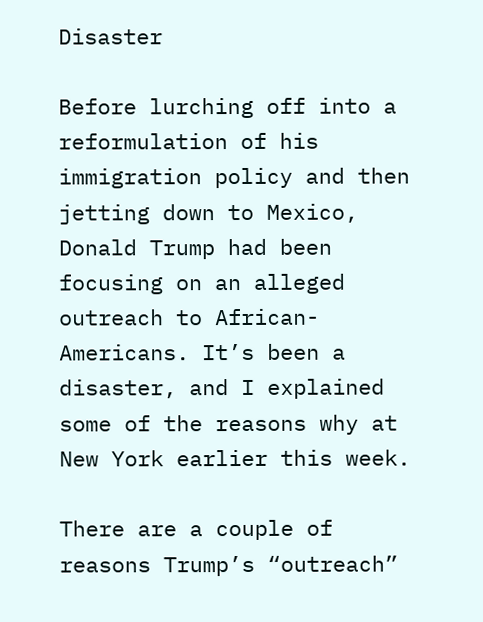Disaster

Before lurching off into a reformulation of his immigration policy and then jetting down to Mexico, Donald Trump had been focusing on an alleged outreach to African-Americans. It’s been a disaster, and I explained some of the reasons why at New York earlier this week.

There are a couple of reasons Trump’s “outreach”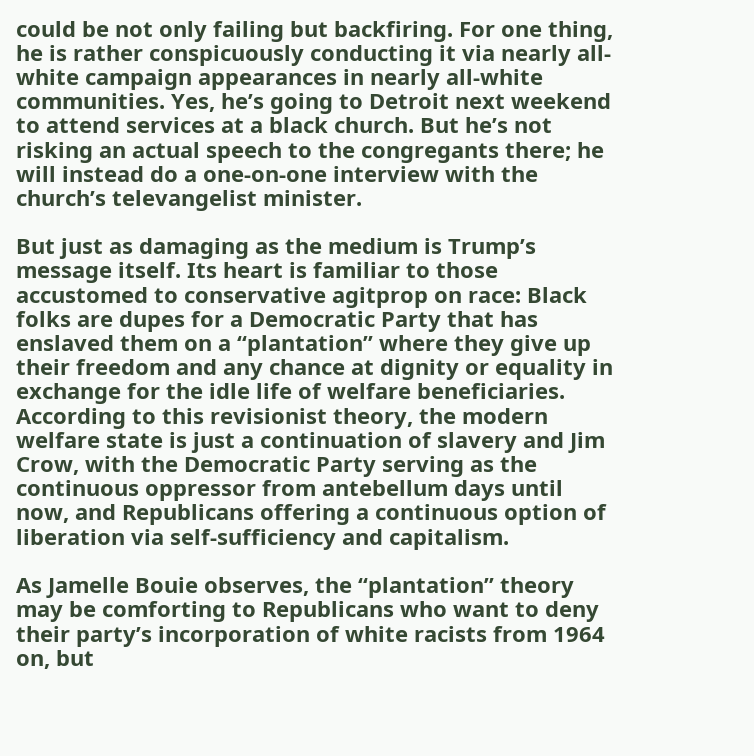could be not only failing but backfiring. For one thing, he is rather conspicuously conducting it via nearly all-white campaign appearances in nearly all-white communities. Yes, he’s going to Detroit next weekend to attend services at a black church. But he’s not risking an actual speech to the congregants there; he will instead do a one-on-one interview with the church’s televangelist minister.

But just as damaging as the medium is Trump’s message itself. Its heart is familiar to those accustomed to conservative agitprop on race: Black folks are dupes for a Democratic Party that has enslaved them on a “plantation” where they give up their freedom and any chance at dignity or equality in exchange for the idle life of welfare beneficiaries. According to this revisionist theory, the modern welfare state is just a continuation of slavery and Jim Crow, with the Democratic Party serving as the continuous oppressor from antebellum days until now, and Republicans offering a continuous option of liberation via self-sufficiency and capitalism.

As Jamelle Bouie observes, the “plantation” theory may be comforting to Republicans who want to deny their party’s incorporation of white racists from 1964 on, but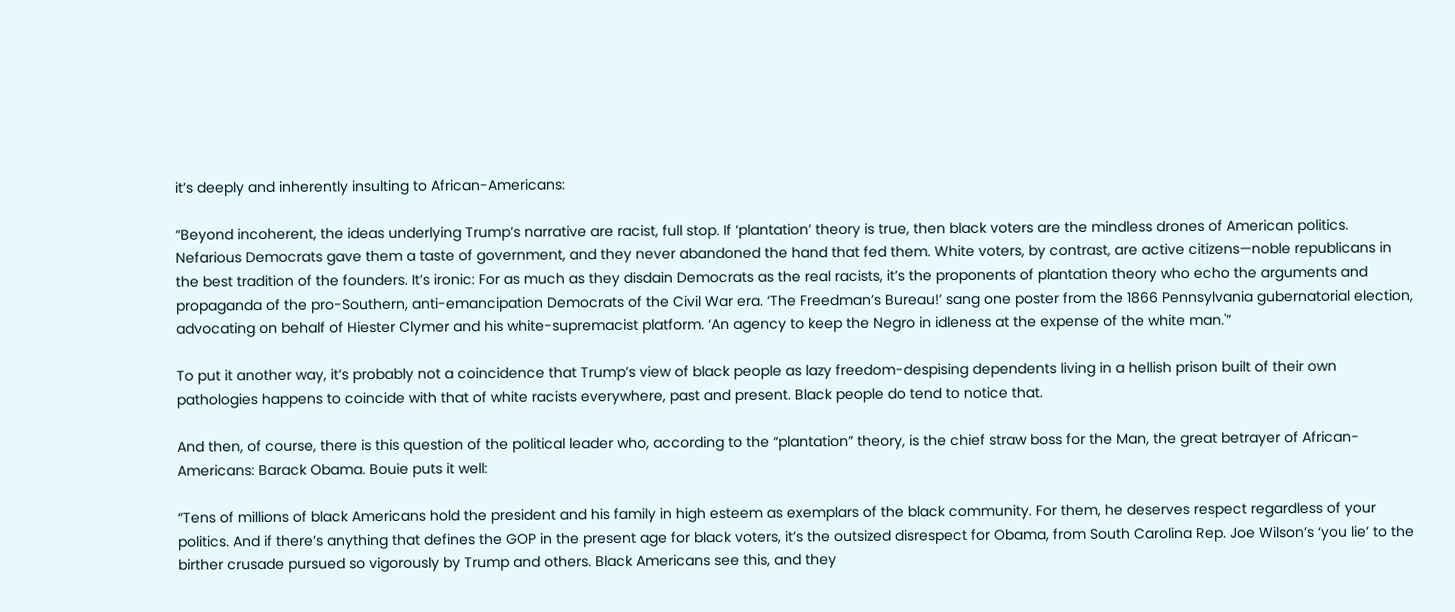it’s deeply and inherently insulting to African-Americans:

“Beyond incoherent, the ideas underlying Trump’s narrative are racist, full stop. If ‘plantation’ theory is true, then black voters are the mindless drones of American politics. Nefarious Democrats gave them a taste of government, and they never abandoned the hand that fed them. White voters, by contrast, are active citizens—noble republicans in the best tradition of the founders. It’s ironic: For as much as they disdain Democrats as the real racists, it’s the proponents of plantation theory who echo the arguments and propaganda of the pro-Southern, anti-emancipation Democrats of the Civil War era. ‘The Freedman’s Bureau!’ sang one poster from the 1866 Pennsylvania gubernatorial election, advocating on behalf of Hiester Clymer and his white-supremacist platform. ‘An agency to keep the Negro in idleness at the expense of the white man.'”

To put it another way, it’s probably not a coincidence that Trump’s view of black people as lazy freedom-despising dependents living in a hellish prison built of their own pathologies happens to coincide with that of white racists everywhere, past and present. Black people do tend to notice that.

And then, of course, there is this question of the political leader who, according to the “plantation” theory, is the chief straw boss for the Man, the great betrayer of African-Americans: Barack Obama. Bouie puts it well:

“Tens of millions of black Americans hold the president and his family in high esteem as exemplars of the black community. For them, he deserves respect regardless of your politics. And if there’s anything that defines the GOP in the present age for black voters, it’s the outsized disrespect for Obama, from South Carolina Rep. Joe Wilson’s ‘you lie’ to the birther crusade pursued so vigorously by Trump and others. Black Americans see this, and they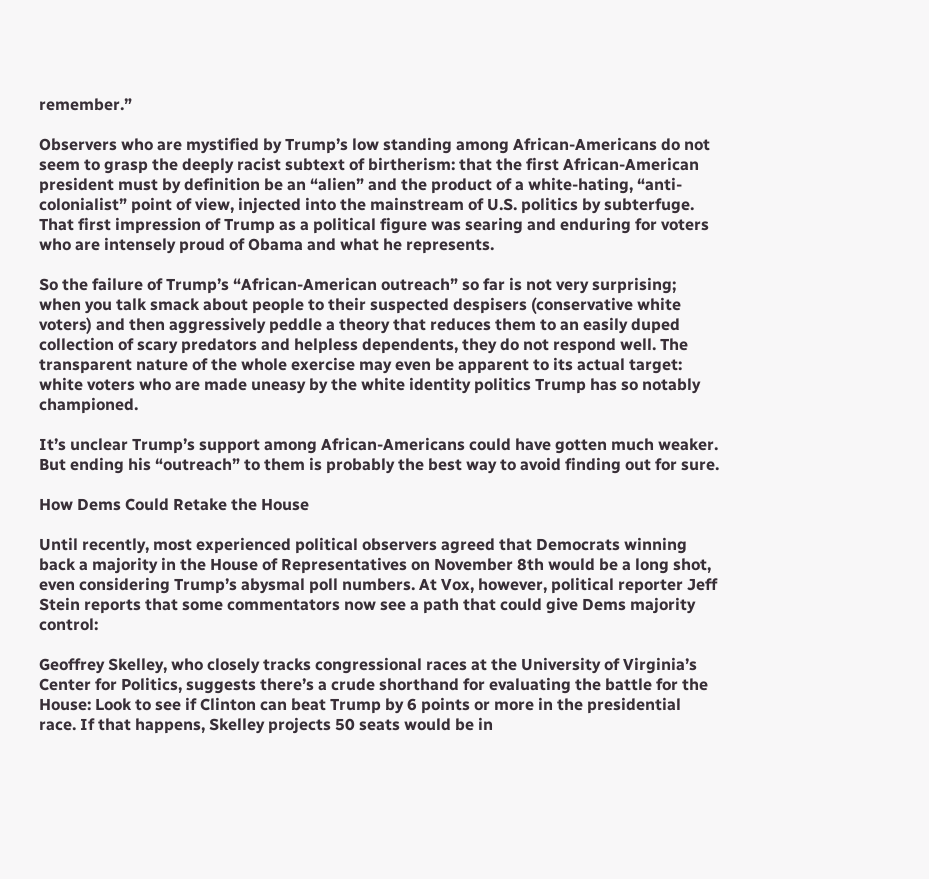remember.”

Observers who are mystified by Trump’s low standing among African-Americans do not seem to grasp the deeply racist subtext of birtherism: that the first African-American president must by definition be an “alien” and the product of a white-hating, “anti-colonialist” point of view, injected into the mainstream of U.S. politics by subterfuge. That first impression of Trump as a political figure was searing and enduring for voters who are intensely proud of Obama and what he represents.

So the failure of Trump’s “African-American outreach” so far is not very surprising; when you talk smack about people to their suspected despisers (conservative white voters) and then aggressively peddle a theory that reduces them to an easily duped collection of scary predators and helpless dependents, they do not respond well. The transparent nature of the whole exercise may even be apparent to its actual target: white voters who are made uneasy by the white identity politics Trump has so notably championed.

It’s unclear Trump’s support among African-Americans could have gotten much weaker. But ending his “outreach” to them is probably the best way to avoid finding out for sure.

How Dems Could Retake the House

Until recently, most experienced political observers agreed that Democrats winning back a majority in the House of Representatives on November 8th would be a long shot, even considering Trump’s abysmal poll numbers. At Vox, however, political reporter Jeff Stein reports that some commentators now see a path that could give Dems majority control:

Geoffrey Skelley, who closely tracks congressional races at the University of Virginia’s Center for Politics, suggests there’s a crude shorthand for evaluating the battle for the House: Look to see if Clinton can beat Trump by 6 points or more in the presidential race. If that happens, Skelley projects 50 seats would be in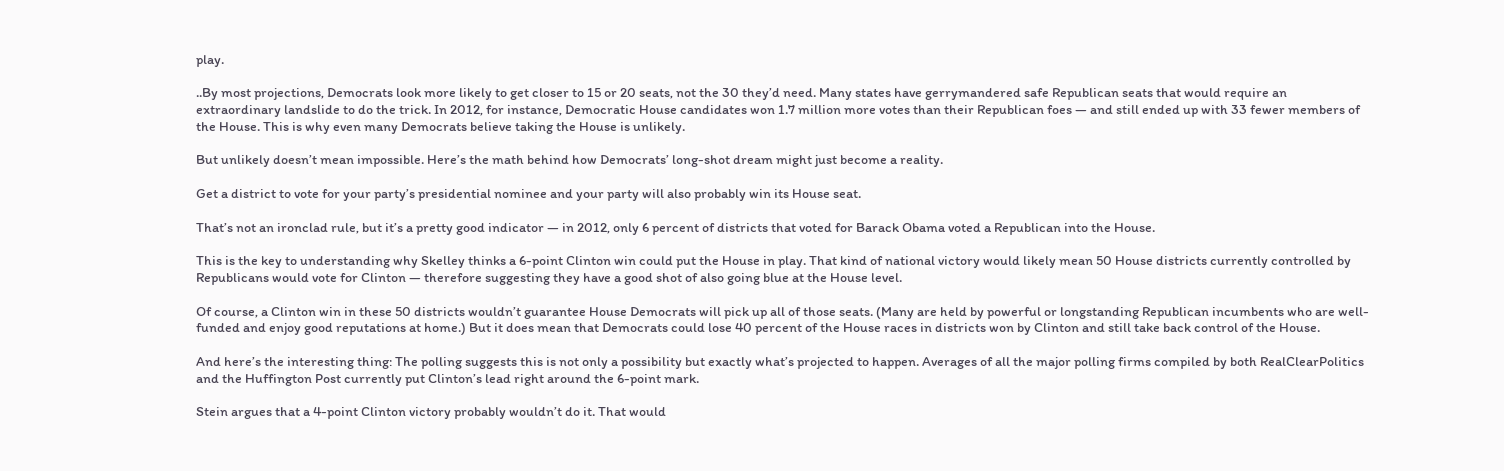play.

..By most projections, Democrats look more likely to get closer to 15 or 20 seats, not the 30 they’d need. Many states have gerrymandered safe Republican seats that would require an extraordinary landslide to do the trick. In 2012, for instance, Democratic House candidates won 1.7 million more votes than their Republican foes — and still ended up with 33 fewer members of the House. This is why even many Democrats believe taking the House is unlikely.

But unlikely doesn’t mean impossible. Here’s the math behind how Democrats’ long-shot dream might just become a reality.

Get a district to vote for your party’s presidential nominee and your party will also probably win its House seat.

That’s not an ironclad rule, but it’s a pretty good indicator — in 2012, only 6 percent of districts that voted for Barack Obama voted a Republican into the House.

This is the key to understanding why Skelley thinks a 6-point Clinton win could put the House in play. That kind of national victory would likely mean 50 House districts currently controlled by Republicans would vote for Clinton — therefore suggesting they have a good shot of also going blue at the House level.

Of course, a Clinton win in these 50 districts wouldn’t guarantee House Democrats will pick up all of those seats. (Many are held by powerful or longstanding Republican incumbents who are well-funded and enjoy good reputations at home.) But it does mean that Democrats could lose 40 percent of the House races in districts won by Clinton and still take back control of the House.

And here’s the interesting thing: The polling suggests this is not only a possibility but exactly what’s projected to happen. Averages of all the major polling firms compiled by both RealClearPolitics and the Huffington Post currently put Clinton’s lead right around the 6-point mark.

Stein argues that a 4-point Clinton victory probably wouldn’t do it. That would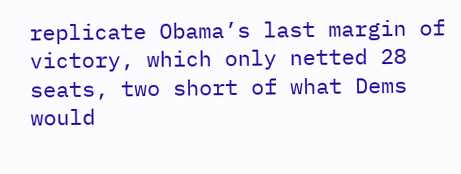replicate Obama’s last margin of victory, which only netted 28 seats, two short of what Dems would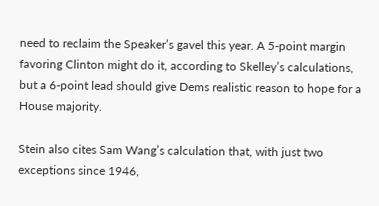need to reclaim the Speaker’s gavel this year. A 5-point margin favoring Clinton might do it, according to Skelley’s calculations, but a 6-point lead should give Dems realistic reason to hope for a House majority.

Stein also cites Sam Wang’s calculation that, with just two exceptions since 1946,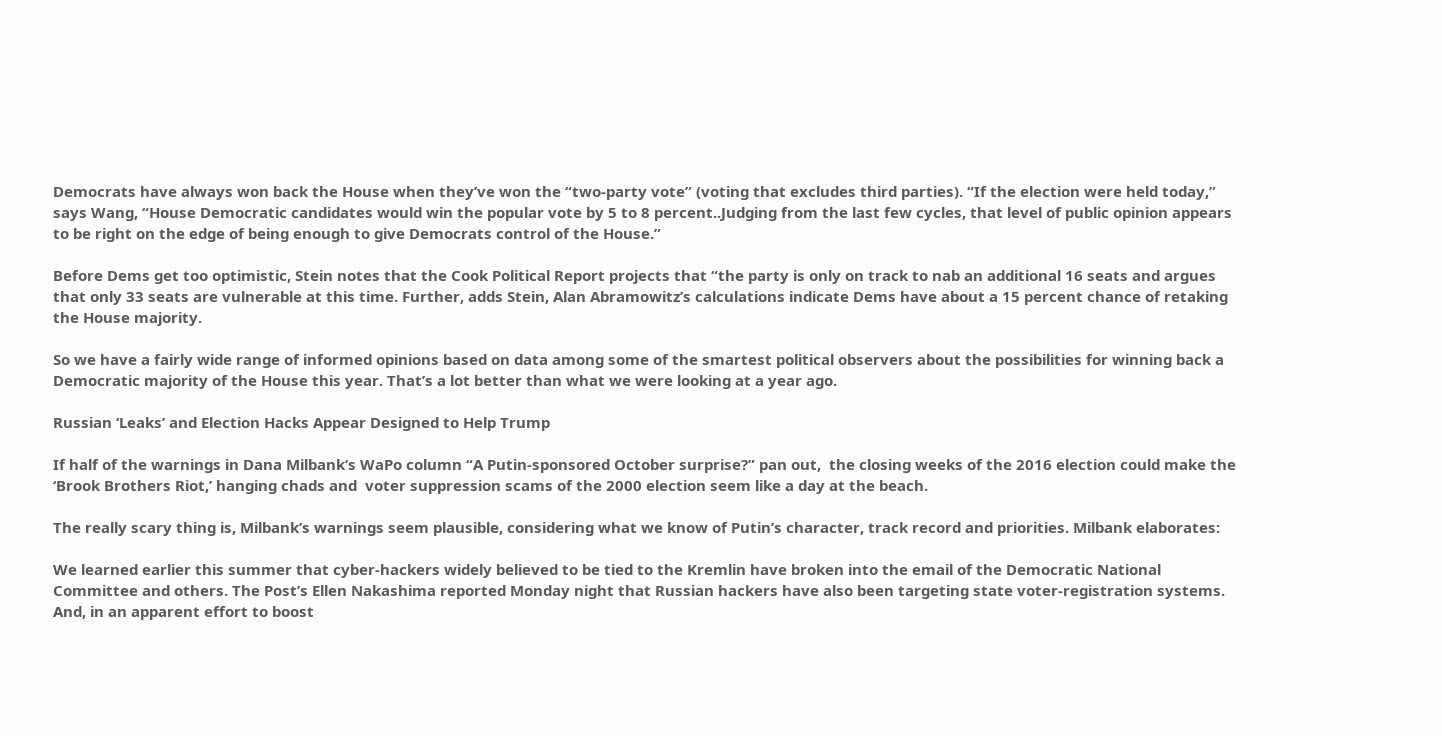Democrats have always won back the House when they’ve won the “two-party vote” (voting that excludes third parties). “If the election were held today,” says Wang, “House Democratic candidates would win the popular vote by 5 to 8 percent..Judging from the last few cycles, that level of public opinion appears to be right on the edge of being enough to give Democrats control of the House.”

Before Dems get too optimistic, Stein notes that the Cook Political Report projects that “the party is only on track to nab an additional 16 seats and argues that only 33 seats are vulnerable at this time. Further, adds Stein, Alan Abramowitz’s calculations indicate Dems have about a 15 percent chance of retaking the House majority.

So we have a fairly wide range of informed opinions based on data among some of the smartest political observers about the possibilities for winning back a Democratic majority of the House this year. That’s a lot better than what we were looking at a year ago.

Russian ‘Leaks’ and Election Hacks Appear Designed to Help Trump

If half of the warnings in Dana Milbank’s WaPo column “A Putin-sponsored October surprise?” pan out,  the closing weeks of the 2016 election could make the ‘Brook Brothers Riot,’ hanging chads and  voter suppression scams of the 2000 election seem like a day at the beach.

The really scary thing is, Milbank’s warnings seem plausible, considering what we know of Putin’s character, track record and priorities. Milbank elaborates:

We learned earlier this summer that cyber-hackers widely believed to be tied to the Kremlin have broken into the email of the Democratic National Committee and others. The Post’s Ellen Nakashima reported Monday night that Russian hackers have also been targeting state voter-registration systems. And, in an apparent effort to boost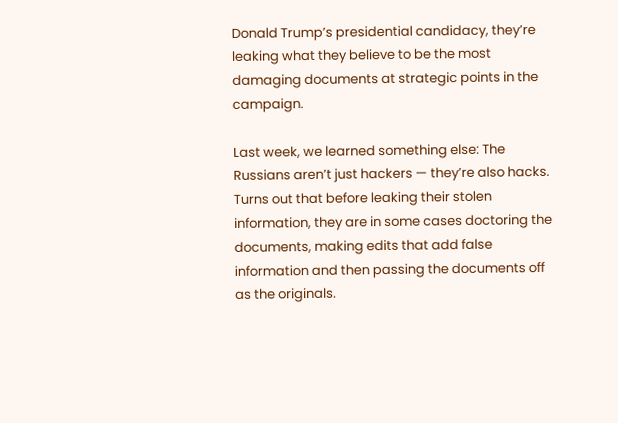Donald Trump’s presidential candidacy, they’re leaking what they believe to be the most damaging documents at strategic points in the campaign.

Last week, we learned something else: The Russians aren’t just hackers — they’re also hacks. Turns out that before leaking their stolen information, they are in some cases doctoring the documents, making edits that add false information and then passing the documents off as the originals.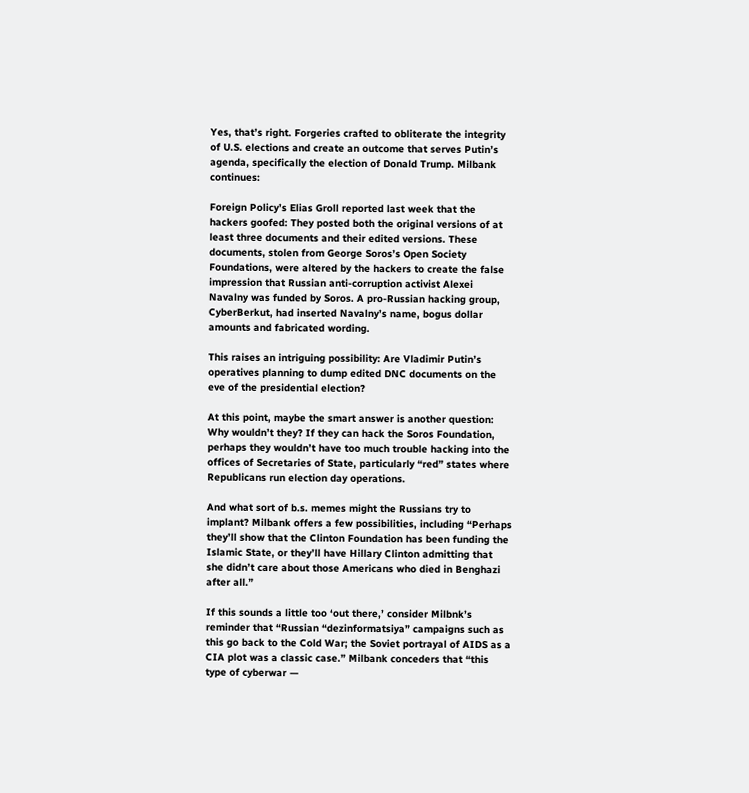Yes, that’s right. Forgeries crafted to obliterate the integrity of U.S. elections and create an outcome that serves Putin’s agenda, specifically the election of Donald Trump. Milbank continues:

Foreign Policy’s Elias Groll reported last week that the hackers goofed: They posted both the original versions of at least three documents and their edited versions. These documents, stolen from George Soros’s Open Society Foundations, were altered by the hackers to create the false impression that Russian anti-corruption activist Alexei Navalny was funded by Soros. A pro-Russian hacking group, CyberBerkut, had inserted Navalny’s name, bogus dollar amounts and fabricated wording.

This raises an intriguing possibility: Are Vladimir Putin’s operatives planning to dump edited DNC documents on the eve of the presidential election?

At this point, maybe the smart answer is another question: Why wouldn’t they? If they can hack the Soros Foundation, perhaps they wouldn’t have too much trouble hacking into the offices of Secretaries of State, particularly “red” states where Republicans run election day operations.

And what sort of b.s. memes might the Russians try to implant? Milbank offers a few possibilities, including “Perhaps they’ll show that the Clinton Foundation has been funding the Islamic State, or they’ll have Hillary Clinton admitting that she didn’t care about those Americans who died in Benghazi after all.”

If this sounds a little too ‘out there,’ consider Milbnk’s reminder that “Russian “dezinformatsiya” campaigns such as this go back to the Cold War; the Soviet portrayal of AIDS as a CIA plot was a classic case.” Milbank conceders that “this type of cyberwar —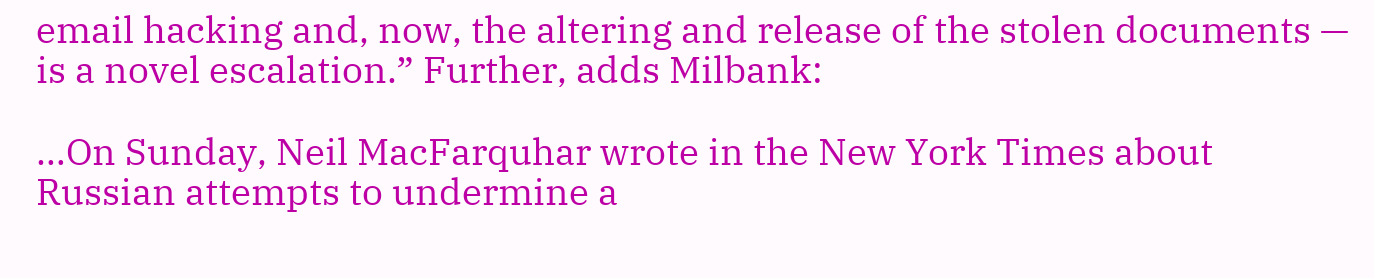email hacking and, now, the altering and release of the stolen documents — is a novel escalation.” Further, adds Milbank:

…On Sunday, Neil MacFarquhar wrote in the New York Times about Russian attempts to undermine a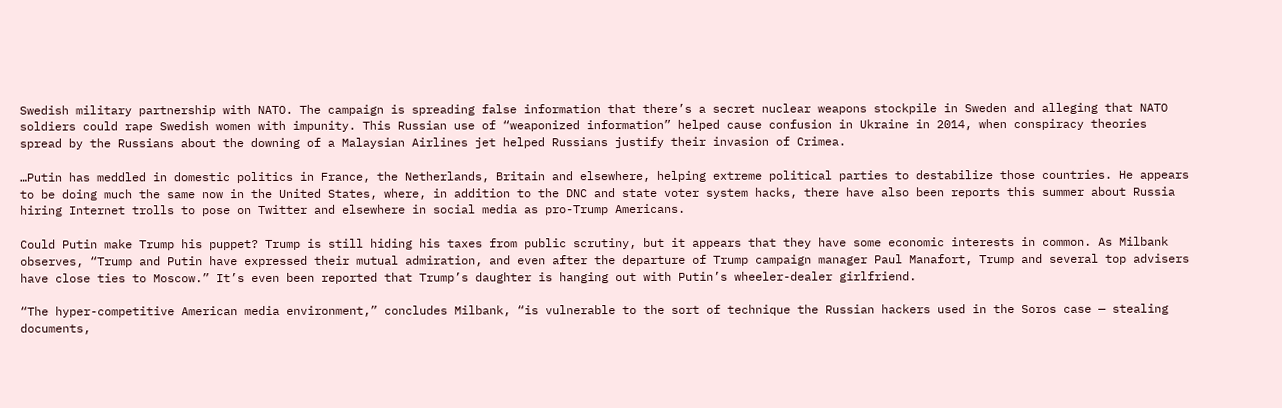Swedish military partnership with NATO. The campaign is spreading false information that there’s a secret nuclear weapons stockpile in Sweden and alleging that NATO soldiers could rape Swedish women with impunity. This Russian use of “weaponized information” helped cause confusion in Ukraine in 2014, when conspiracy theories spread by the Russians about the downing of a Malaysian Airlines jet helped Russians justify their invasion of Crimea.

…Putin has meddled in domestic politics in France, the Netherlands, Britain and elsewhere, helping extreme political parties to destabilize those countries. He appears to be doing much the same now in the United States, where, in addition to the DNC and state voter system hacks, there have also been reports this summer about Russia hiring Internet trolls to pose on Twitter and elsewhere in social media as pro-Trump Americans.

Could Putin make Trump his puppet? Trump is still hiding his taxes from public scrutiny, but it appears that they have some economic interests in common. As Milbank observes, “Trump and Putin have expressed their mutual admiration, and even after the departure of Trump campaign manager Paul Manafort, Trump and several top advisers have close ties to Moscow.” It’s even been reported that Trump’s daughter is hanging out with Putin’s wheeler-dealer girlfriend.

“The hyper-competitive American media environment,” concludes Milbank, “is vulnerable to the sort of technique the Russian hackers used in the Soros case — stealing documents,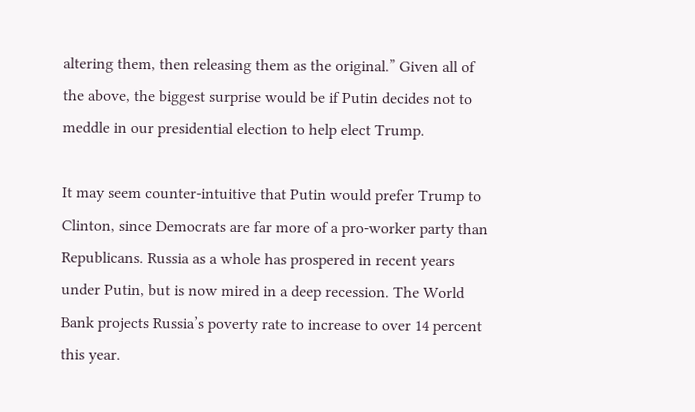altering them, then releasing them as the original.” Given all of the above, the biggest surprise would be if Putin decides not to meddle in our presidential election to help elect Trump.

It may seem counter-intuitive that Putin would prefer Trump to Clinton, since Democrats are far more of a pro-worker party than Republicans. Russia as a whole has prospered in recent years under Putin, but is now mired in a deep recession. The World Bank projects Russia’s poverty rate to increase to over 14 percent this year.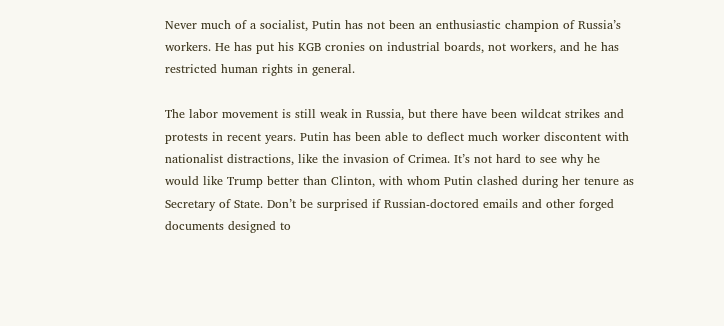Never much of a socialist, Putin has not been an enthusiastic champion of Russia’s workers. He has put his KGB cronies on industrial boards, not workers, and he has restricted human rights in general.

The labor movement is still weak in Russia, but there have been wildcat strikes and protests in recent years. Putin has been able to deflect much worker discontent with nationalist distractions, like the invasion of Crimea. It’s not hard to see why he would like Trump better than Clinton, with whom Putin clashed during her tenure as Secretary of State. Don’t be surprised if Russian-doctored emails and other forged documents designed to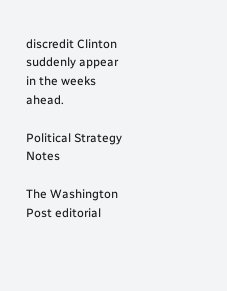discredit Clinton suddenly appear in the weeks ahead.

Political Strategy Notes

The Washington Post editorial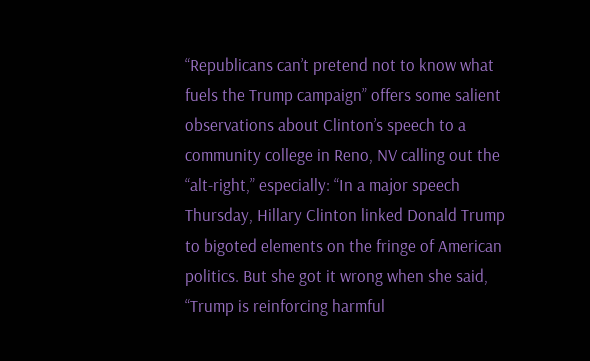“Republicans can’t pretend not to know what fuels the Trump campaign” offers some salient observations about Clinton’s speech to a community college in Reno, NV calling out the “alt-right,” especially: “In a major speech Thursday, Hillary Clinton linked Donald Trump to bigoted elements on the fringe of American politics. But she got it wrong when she said, “Trump is reinforcing harmful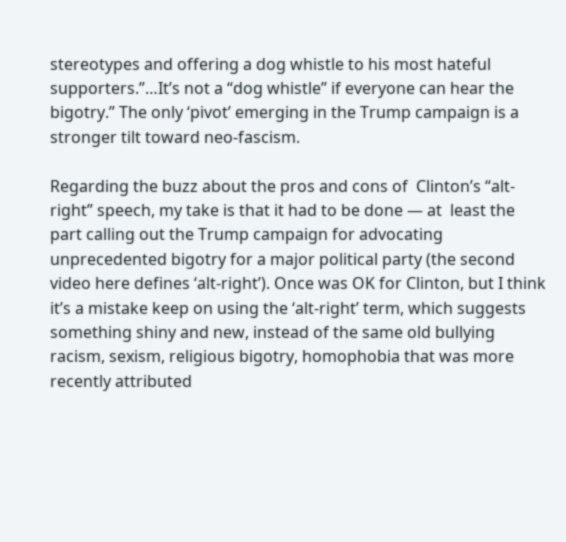stereotypes and offering a dog whistle to his most hateful supporters.”…It’s not a “dog whistle” if everyone can hear the bigotry.” The only ‘pivot’ emerging in the Trump campaign is a stronger tilt toward neo-fascism.

Regarding the buzz about the pros and cons of  Clinton’s “alt-right” speech, my take is that it had to be done — at  least the part calling out the Trump campaign for advocating unprecedented bigotry for a major political party (the second video here defines ‘alt-right’). Once was OK for Clinton, but I think it’s a mistake keep on using the ‘alt-right’ term, which suggests something shiny and new, instead of the same old bullying racism, sexism, religious bigotry, homophobia that was more recently attributed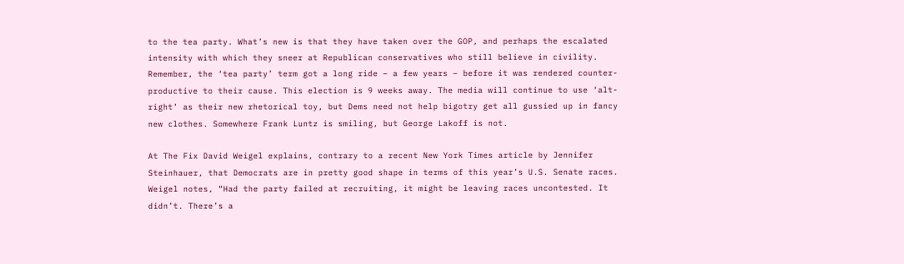to the tea party. What’s new is that they have taken over the GOP, and perhaps the escalated intensity with which they sneer at Republican conservatives who still believe in civility. Remember, the ‘tea party’ term got a long ride – a few years – before it was rendered counter-productive to their cause. This election is 9 weeks away. The media will continue to use ‘alt-right’ as their new rhetorical toy, but Dems need not help bigotry get all gussied up in fancy new clothes. Somewhere Frank Luntz is smiling, but George Lakoff is not.

At The Fix David Weigel explains, contrary to a recent New York Times article by Jennifer Steinhauer, that Democrats are in pretty good shape in terms of this year’s U.S. Senate races. Weigel notes, “Had the party failed at recruiting, it might be leaving races uncontested. It didn’t. There’s a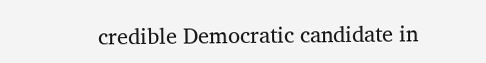credible Democratic candidate in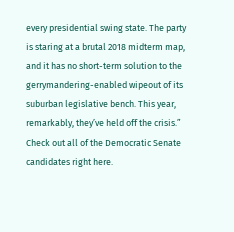every presidential swing state. The party is staring at a brutal 2018 midterm map, and it has no short-term solution to the gerrymandering-enabled wipeout of its suburban legislative bench. This year, remarkably, they’ve held off the crisis.” Check out all of the Democratic Senate candidates right here.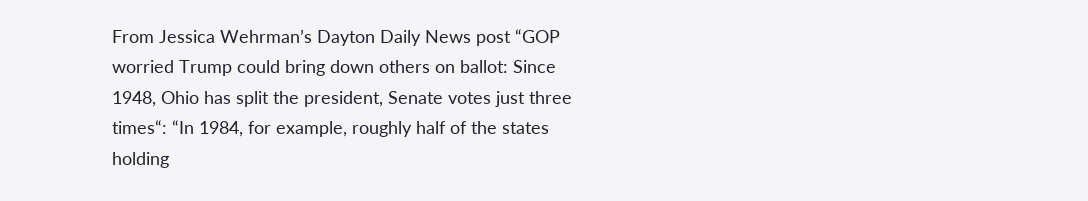From Jessica Wehrman’s Dayton Daily News post “GOP worried Trump could bring down others on ballot: Since 1948, Ohio has split the president, Senate votes just three times“: “In 1984, for example, roughly half of the states holding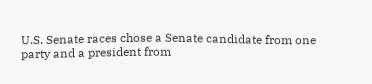U.S. Senate races chose a Senate candidate from one party and a president from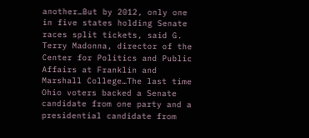another…But by 2012, only one in five states holding Senate races split tickets, said G. Terry Madonna, director of the Center for Politics and Public Affairs at Franklin and Marshall College…The last time Ohio voters backed a Senate candidate from one party and a presidential candidate from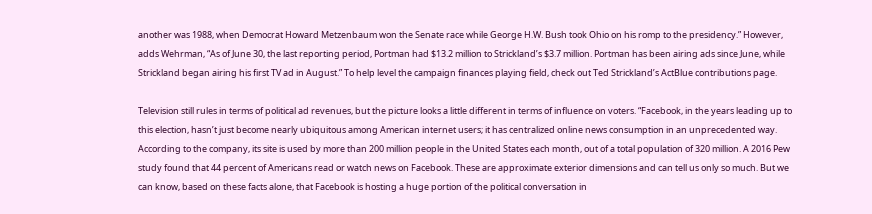another was 1988, when Democrat Howard Metzenbaum won the Senate race while George H.W. Bush took Ohio on his romp to the presidency.” However, adds Wehrman, “As of June 30, the last reporting period, Portman had $13.2 million to Strickland’s $3.7 million. Portman has been airing ads since June, while Strickland began airing his first TV ad in August.” To help level the campaign finances playing field, check out Ted Strickland’s ActBlue contributions page.

Television still rules in terms of political ad revenues, but the picture looks a little different in terms of influence on voters. “Facebook, in the years leading up to this election, hasn’t just become nearly ubiquitous among American internet users; it has centralized online news consumption in an unprecedented way. According to the company, its site is used by more than 200 million people in the United States each month, out of a total population of 320 million. A 2016 Pew study found that 44 percent of Americans read or watch news on Facebook. These are approximate exterior dimensions and can tell us only so much. But we can know, based on these facts alone, that Facebook is hosting a huge portion of the political conversation in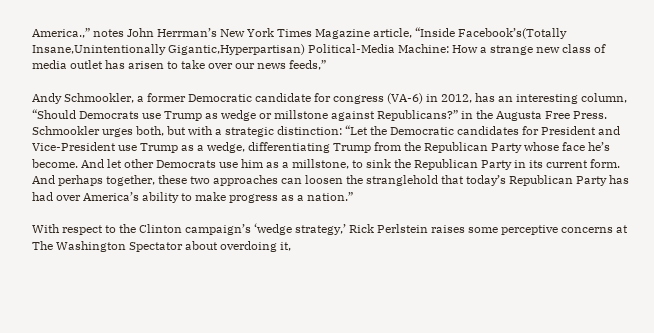America.,” notes John Herrman’s New York Times Magazine article, “Inside Facebook’s(Totally Insane,Unintentionally Gigantic,Hyperpartisan) Political-Media Machine: How a strange new class of media outlet has arisen to take over our news feeds,”

Andy Schmookler, a former Democratic candidate for congress (VA-6) in 2012, has an interesting column, “Should Democrats use Trump as wedge or millstone against Republicans?” in the Augusta Free Press. Schmookler urges both, but with a strategic distinction: “Let the Democratic candidates for President and Vice-President use Trump as a wedge, differentiating Trump from the Republican Party whose face he’s become. And let other Democrats use him as a millstone, to sink the Republican Party in its current form. And perhaps together, these two approaches can loosen the stranglehold that today’s Republican Party has had over America’s ability to make progress as a nation.”

With respect to the Clinton campaign’s ‘wedge strategy,’ Rick Perlstein raises some perceptive concerns at The Washington Spectator about overdoing it,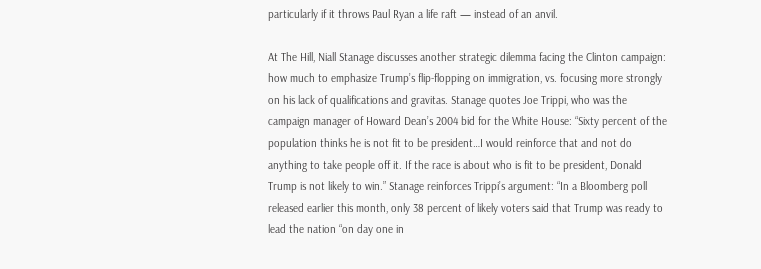particularly if it throws Paul Ryan a life raft — instead of an anvil.

At The Hill, Niall Stanage discusses another strategic dilemma facing the Clinton campaign: how much to emphasize Trump’s flip-flopping on immigration, vs. focusing more strongly on his lack of qualifications and gravitas. Stanage quotes Joe Trippi, who was the campaign manager of Howard Dean’s 2004 bid for the White House: “Sixty percent of the population thinks he is not fit to be president…I would reinforce that and not do anything to take people off it. If the race is about who is fit to be president, Donald Trump is not likely to win.” Stanage reinforces Trippi’s argument: “In a Bloomberg poll released earlier this month, only 38 percent of likely voters said that Trump was ready to lead the nation “on day one in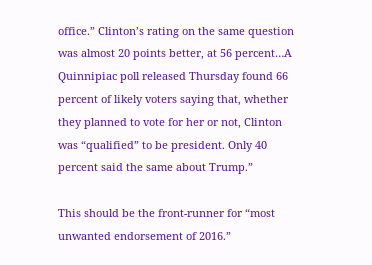office.” Clinton’s rating on the same question was almost 20 points better, at 56 percent…A Quinnipiac poll released Thursday found 66 percent of likely voters saying that, whether they planned to vote for her or not, Clinton was “qualified” to be president. Only 40 percent said the same about Trump.”

This should be the front-runner for “most unwanted endorsement of 2016.”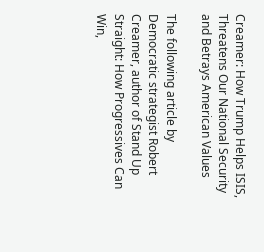Creamer: How Trump Helps ISIS, Threatens Our National Security and Betrays American Values

The following article by Democratic strategist Robert Creamer, author of Stand Up Straight: How Progressives Can Win,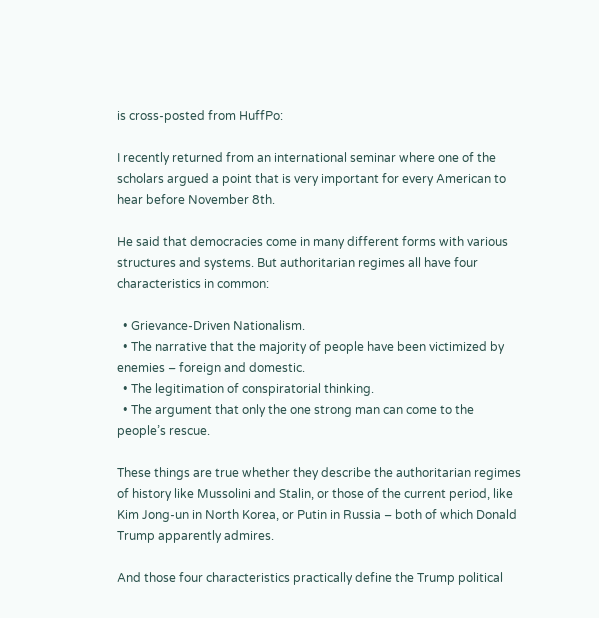is cross-posted from HuffPo:

I recently returned from an international seminar where one of the scholars argued a point that is very important for every American to hear before November 8th.

He said that democracies come in many different forms with various structures and systems. But authoritarian regimes all have four characteristics in common:

  • Grievance-Driven Nationalism.
  • The narrative that the majority of people have been victimized by enemies – foreign and domestic.
  • The legitimation of conspiratorial thinking.
  • The argument that only the one strong man can come to the people’s rescue.

These things are true whether they describe the authoritarian regimes of history like Mussolini and Stalin, or those of the current period, like Kim Jong-un in North Korea, or Putin in Russia – both of which Donald Trump apparently admires.

And those four characteristics practically define the Trump political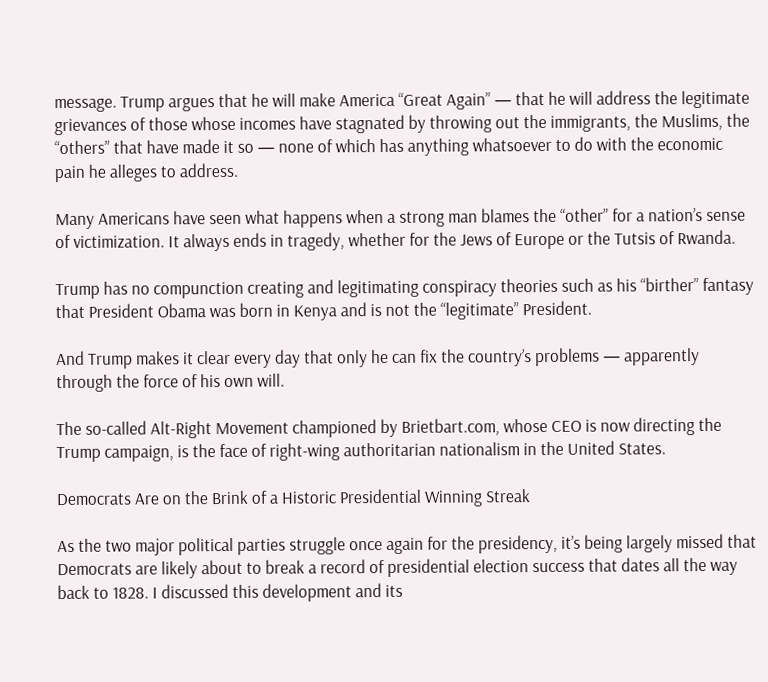message. Trump argues that he will make America “Great Again” — that he will address the legitimate grievances of those whose incomes have stagnated by throwing out the immigrants, the Muslims, the “others” that have made it so — none of which has anything whatsoever to do with the economic pain he alleges to address.

Many Americans have seen what happens when a strong man blames the “other” for a nation’s sense of victimization. It always ends in tragedy, whether for the Jews of Europe or the Tutsis of Rwanda.

Trump has no compunction creating and legitimating conspiracy theories such as his “birther” fantasy that President Obama was born in Kenya and is not the “legitimate” President.

And Trump makes it clear every day that only he can fix the country’s problems — apparently through the force of his own will.

The so-called Alt-Right Movement championed by Brietbart.com, whose CEO is now directing the Trump campaign, is the face of right-wing authoritarian nationalism in the United States.

Democrats Are on the Brink of a Historic Presidential Winning Streak

As the two major political parties struggle once again for the presidency, it’s being largely missed that Democrats are likely about to break a record of presidential election success that dates all the way back to 1828. I discussed this development and its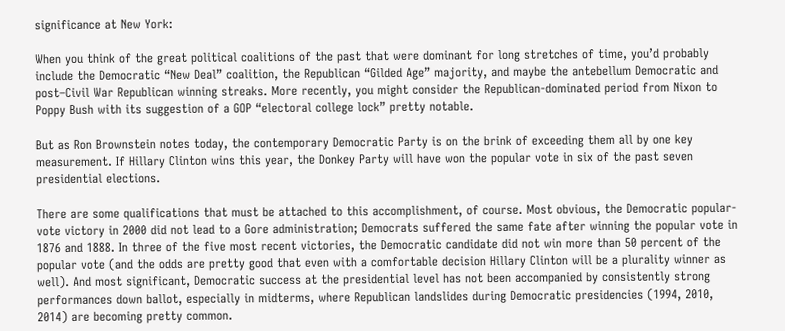significance at New York:

When you think of the great political coalitions of the past that were dominant for long stretches of time, you’d probably include the Democratic “New Deal” coalition, the Republican “Gilded Age” majority, and maybe the antebellum Democratic and post–Civil War Republican winning streaks. More recently, you might consider the Republican-dominated period from Nixon to Poppy Bush with its suggestion of a GOP “electoral college lock” pretty notable.

But as Ron Brownstein notes today, the contemporary Democratic Party is on the brink of exceeding them all by one key measurement. If Hillary Clinton wins this year, the Donkey Party will have won the popular vote in six of the past seven presidential elections.

There are some qualifications that must be attached to this accomplishment, of course. Most obvious, the Democratic popular-vote victory in 2000 did not lead to a Gore administration; Democrats suffered the same fate after winning the popular vote in 1876 and 1888. In three of the five most recent victories, the Democratic candidate did not win more than 50 percent of the popular vote (and the odds are pretty good that even with a comfortable decision Hillary Clinton will be a plurality winner as well). And most significant, Democratic success at the presidential level has not been accompanied by consistently strong performances down ballot, especially in midterms, where Republican landslides during Democratic presidencies (1994, 2010, 2014) are becoming pretty common.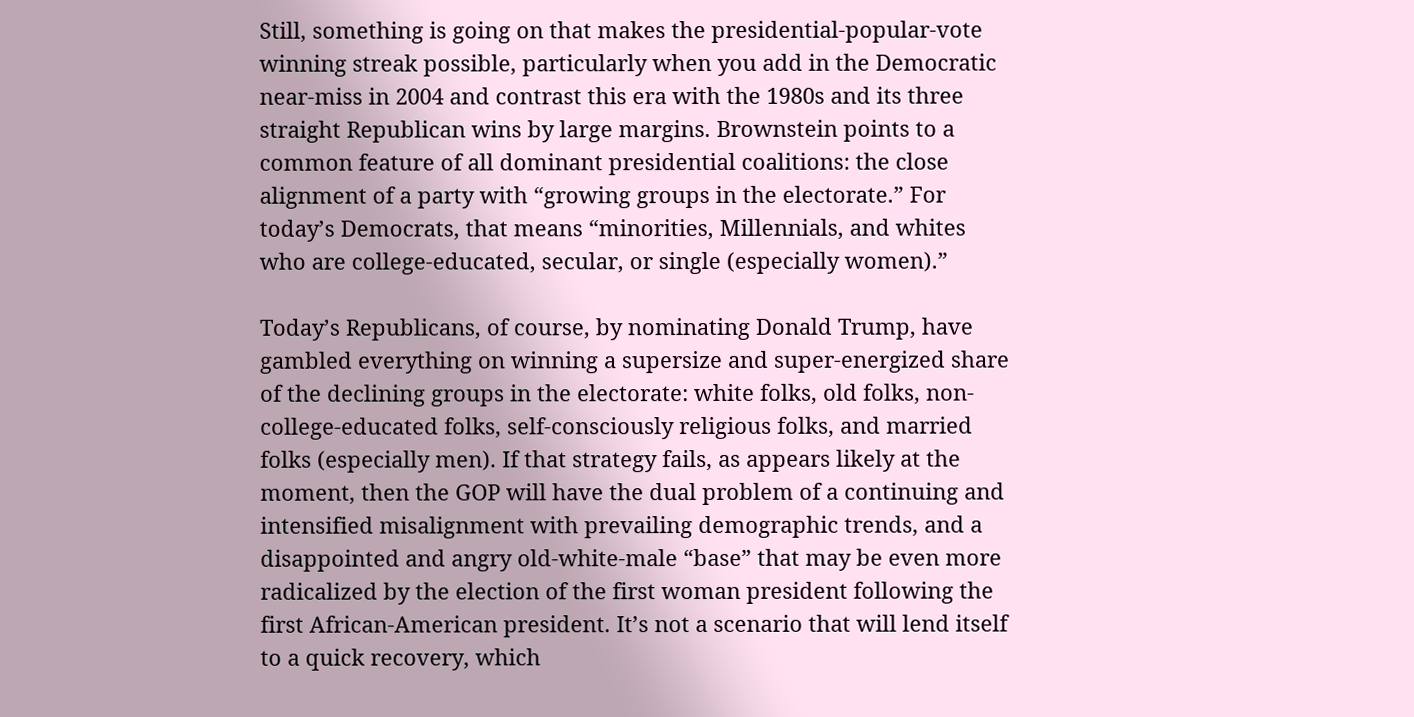Still, something is going on that makes the presidential-popular-vote winning streak possible, particularly when you add in the Democratic near-miss in 2004 and contrast this era with the 1980s and its three straight Republican wins by large margins. Brownstein points to a common feature of all dominant presidential coalitions: the close alignment of a party with “growing groups in the electorate.” For today’s Democrats, that means “minorities, Millennials, and whites who are college-educated, secular, or single (especially women).”

Today’s Republicans, of course, by nominating Donald Trump, have gambled everything on winning a supersize and super-energized share of the declining groups in the electorate: white folks, old folks, non-college-educated folks, self-consciously religious folks, and married folks (especially men). If that strategy fails, as appears likely at the moment, then the GOP will have the dual problem of a continuing and intensified misalignment with prevailing demographic trends, and a disappointed and angry old-white-male “base” that may be even more radicalized by the election of the first woman president following the first African-American president. It’s not a scenario that will lend itself to a quick recovery, which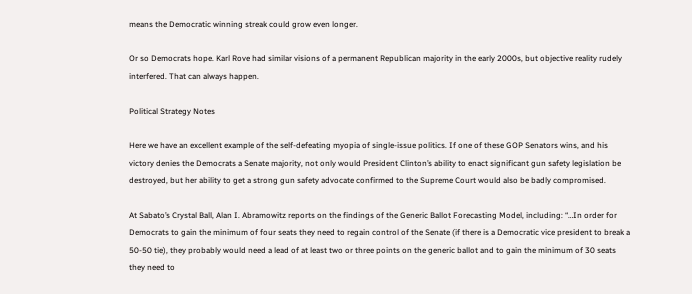means the Democratic winning streak could grow even longer.

Or so Democrats hope. Karl Rove had similar visions of a permanent Republican majority in the early 2000s, but objective reality rudely interfered. That can always happen.

Political Strategy Notes

Here we have an excellent example of the self-defeating myopia of single-issue politics. If one of these GOP Senators wins, and his victory denies the Democrats a Senate majority, not only would President Clinton’s ability to enact significant gun safety legislation be destroyed, but her ability to get a strong gun safety advocate confirmed to the Supreme Court would also be badly compromised.

At Sabato’s Crystal Ball, Alan I. Abramowitz reports on the findings of the Generic Ballot Forecasting Model, including: “…In order for Democrats to gain the minimum of four seats they need to regain control of the Senate (if there is a Democratic vice president to break a 50-50 tie), they probably would need a lead of at least two or three points on the generic ballot and to gain the minimum of 30 seats they need to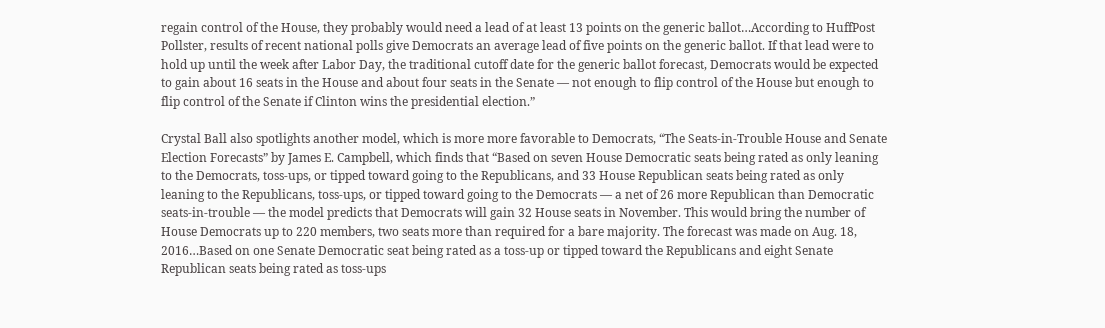regain control of the House, they probably would need a lead of at least 13 points on the generic ballot…According to HuffPost Pollster, results of recent national polls give Democrats an average lead of five points on the generic ballot. If that lead were to hold up until the week after Labor Day, the traditional cutoff date for the generic ballot forecast, Democrats would be expected to gain about 16 seats in the House and about four seats in the Senate — not enough to flip control of the House but enough to flip control of the Senate if Clinton wins the presidential election.”

Crystal Ball also spotlights another model, which is more more favorable to Democrats, “The Seats-in-Trouble House and Senate Election Forecasts” by James E. Campbell, which finds that “Based on seven House Democratic seats being rated as only leaning to the Democrats, toss-ups, or tipped toward going to the Republicans, and 33 House Republican seats being rated as only leaning to the Republicans, toss-ups, or tipped toward going to the Democrats — a net of 26 more Republican than Democratic seats-in-trouble — the model predicts that Democrats will gain 32 House seats in November. This would bring the number of House Democrats up to 220 members, two seats more than required for a bare majority. The forecast was made on Aug. 18, 2016…Based on one Senate Democratic seat being rated as a toss-up or tipped toward the Republicans and eight Senate Republican seats being rated as toss-ups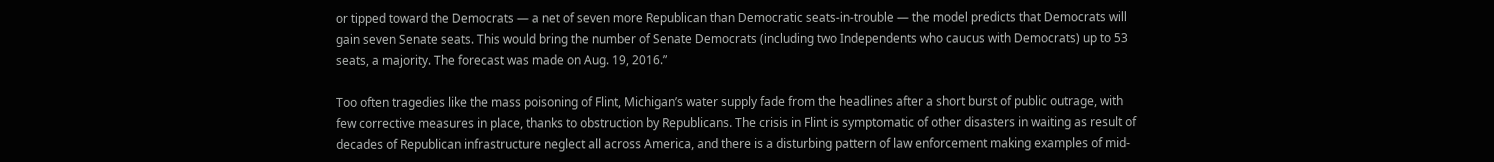or tipped toward the Democrats — a net of seven more Republican than Democratic seats-in-trouble — the model predicts that Democrats will gain seven Senate seats. This would bring the number of Senate Democrats (including two Independents who caucus with Democrats) up to 53 seats, a majority. The forecast was made on Aug. 19, 2016.”

Too often tragedies like the mass poisoning of Flint, Michigan’s water supply fade from the headlines after a short burst of public outrage, with few corrective measures in place, thanks to obstruction by Republicans. The crisis in Flint is symptomatic of other disasters in waiting as result of decades of Republican infrastructure neglect all across America, and there is a disturbing pattern of law enforcement making examples of mid-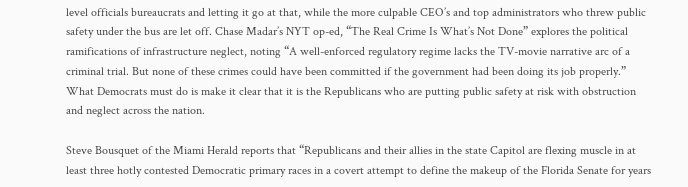level officials bureaucrats and letting it go at that, while the more culpable CEO’s and top administrators who threw public safety under the bus are let off. Chase Madar’s NYT op-ed, “The Real Crime Is What’s Not Done” explores the political ramifications of infrastructure neglect, noting “A well-enforced regulatory regime lacks the TV-movie narrative arc of a criminal trial. But none of these crimes could have been committed if the government had been doing its job properly.” What Democrats must do is make it clear that it is the Republicans who are putting public safety at risk with obstruction and neglect across the nation.

Steve Bousquet of the Miami Herald reports that “Republicans and their allies in the state Capitol are flexing muscle in at least three hotly contested Democratic primary races in a covert attempt to define the makeup of the Florida Senate for years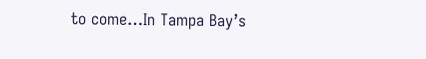to come…In Tampa Bay’s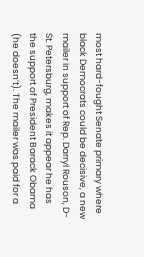most hard-fought Senate primary where black Democrats could be decisive, a new mailer in support of Rep. Darryl Rouson, D-St. Petersburg, makes it appear he has the support of President Barack Obama (he doesn’t). The mailer was paid for a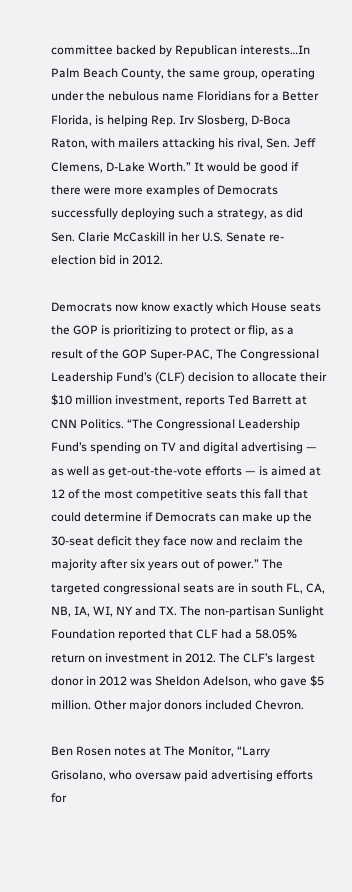committee backed by Republican interests…In Palm Beach County, the same group, operating under the nebulous name Floridians for a Better Florida, is helping Rep. Irv Slosberg, D-Boca Raton, with mailers attacking his rival, Sen. Jeff Clemens, D-Lake Worth.” It would be good if there were more examples of Democrats successfully deploying such a strategy, as did Sen. Clarie McCaskill in her U.S. Senate re-election bid in 2012.

Democrats now know exactly which House seats the GOP is prioritizing to protect or flip, as a result of the GOP Super-PAC, The Congressional Leadership Fund’s (CLF) decision to allocate their $10 million investment, reports Ted Barrett at CNN Politics. “The Congressional Leadership Fund’s spending on TV and digital advertising — as well as get-out-the-vote efforts — is aimed at 12 of the most competitive seats this fall that could determine if Democrats can make up the 30-seat deficit they face now and reclaim the majority after six years out of power.” The targeted congressional seats are in south FL, CA, NB, IA, WI, NY and TX. The non-partisan Sunlight Foundation reported that CLF had a 58.05% return on investment in 2012. The CLF’s largest donor in 2012 was Sheldon Adelson, who gave $5 million. Other major donors included Chevron.

Ben Rosen notes at The Monitor, “Larry Grisolano, who oversaw paid advertising efforts for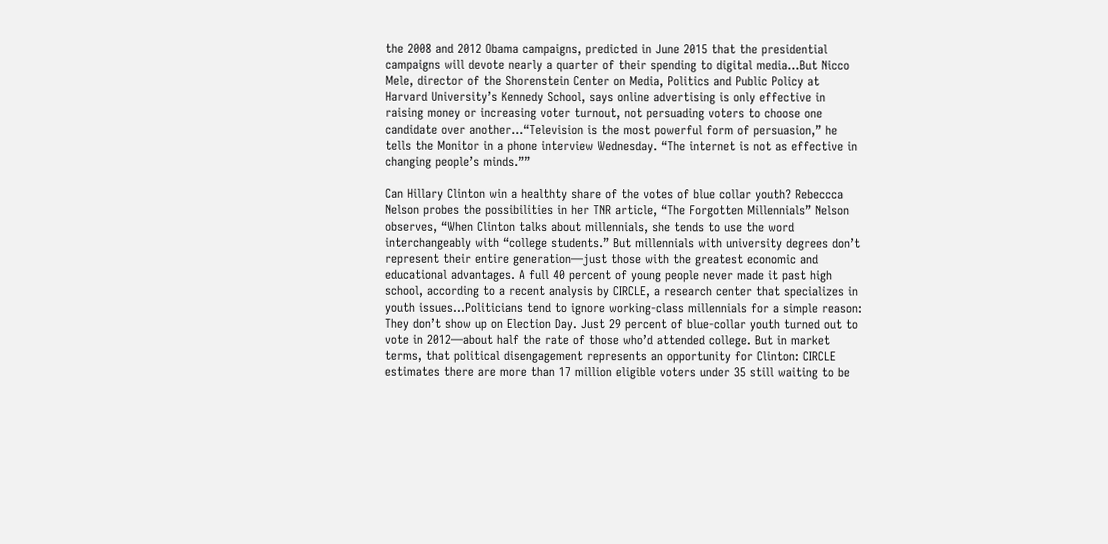the 2008 and 2012 Obama campaigns, predicted in June 2015 that the presidential campaigns will devote nearly a quarter of their spending to digital media…But Nicco Mele, director of the Shorenstein Center on Media, Politics and Public Policy at Harvard University’s Kennedy School, says online advertising is only effective in raising money or increasing voter turnout, not persuading voters to choose one candidate over another…“Television is the most powerful form of persuasion,” he tells the Monitor in a phone interview Wednesday. “The internet is not as effective in changing people’s minds.””

Can Hillary Clinton win a healthty share of the votes of blue collar youth? Rebeccca Nelson probes the possibilities in her TNR article, “The Forgotten Millennials” Nelson observes, “When Clinton talks about millennials, she tends to use the word interchangeably with “college students.” But millennials with university degrees don’t represent their entire generation—just those with the greatest economic and educational advantages. A full 40 percent of young people never made it past high school, according to a recent analysis by CIRCLE, a research center that specializes in youth issues…Politicians tend to ignore working-class millennials for a simple reason: They don’t show up on Election Day. Just 29 percent of blue-collar youth turned out to vote in 2012—about half the rate of those who’d attended college. But in market terms, that political disengagement represents an opportunity for Clinton: CIRCLE estimates there are more than 17 million eligible voters under 35 still waiting to be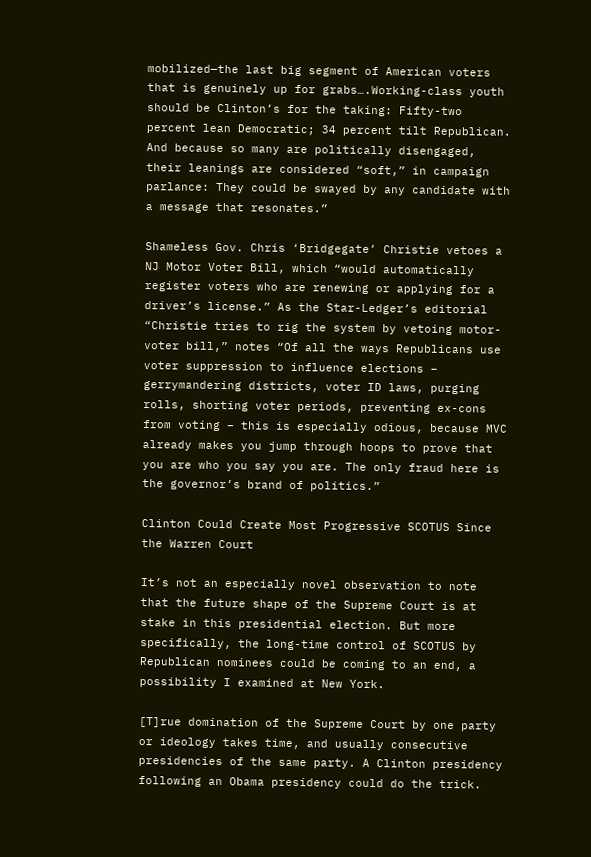mobilized—the last big segment of American voters that is genuinely up for grabs….Working-class youth should be Clinton’s for the taking: Fifty-two percent lean Democratic; 34 percent tilt Republican. And because so many are politically disengaged, their leanings are considered “soft,” in campaign parlance: They could be swayed by any candidate with a message that resonates.”

Shameless Gov. Chris ‘Bridgegate’ Christie vetoes a NJ Motor Voter Bill, which “would automatically register voters who are renewing or applying for a driver’s license.” As the Star-Ledger’s editorial “Christie tries to rig the system by vetoing motor-voter bill,” notes “Of all the ways Republicans use voter suppression to influence elections – gerrymandering districts, voter ID laws, purging rolls, shorting voter periods, preventing ex-cons from voting – this is especially odious, because MVC already makes you jump through hoops to prove that you are who you say you are. The only fraud here is the governor’s brand of politics.”

Clinton Could Create Most Progressive SCOTUS Since the Warren Court

It’s not an especially novel observation to note that the future shape of the Supreme Court is at stake in this presidential election. But more specifically, the long-time control of SCOTUS by Republican nominees could be coming to an end, a possibility I examined at New York.

[T]rue domination of the Supreme Court by one party or ideology takes time, and usually consecutive presidencies of the same party. A Clinton presidency following an Obama presidency could do the trick.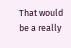That would be a really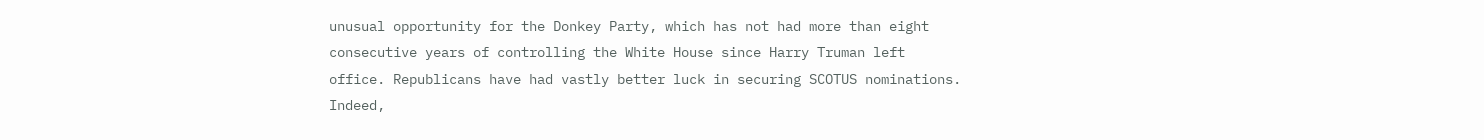unusual opportunity for the Donkey Party, which has not had more than eight consecutive years of controlling the White House since Harry Truman left office. Republicans have had vastly better luck in securing SCOTUS nominations. Indeed,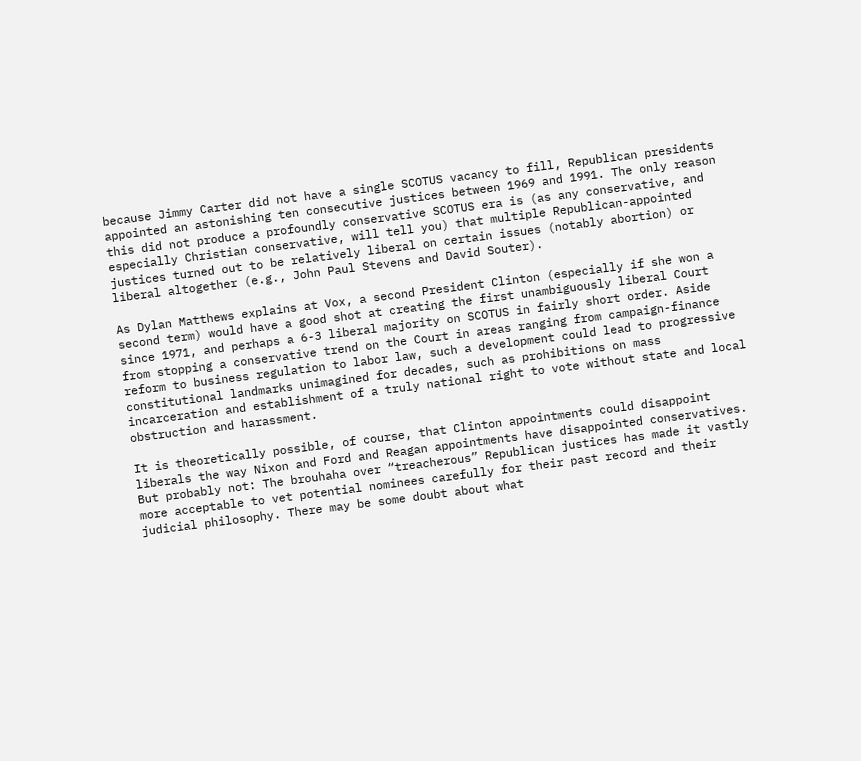because Jimmy Carter did not have a single SCOTUS vacancy to fill, Republican presidents appointed an astonishing ten consecutive justices between 1969 and 1991. The only reason this did not produce a profoundly conservative SCOTUS era is (as any conservative, and especially Christian conservative, will tell you) that multiple Republican-appointed justices turned out to be relatively liberal on certain issues (notably abortion) or liberal altogether (e.g., John Paul Stevens and David Souter).

As Dylan Matthews explains at Vox, a second President Clinton (especially if she won a second term) would have a good shot at creating the first unambiguously liberal Court since 1971, and perhaps a 6-3 liberal majority on SCOTUS in fairly short order. Aside from stopping a conservative trend on the Court in areas ranging from campaign-finance reform to business regulation to labor law, such a development could lead to progressive constitutional landmarks unimagined for decades, such as prohibitions on mass incarceration and establishment of a truly national right to vote without state and local obstruction and harassment.

It is theoretically possible, of course, that Clinton appointments could disappoint liberals the way Nixon and Ford and Reagan appointments have disappointed conservatives. But probably not: The brouhaha over “treacherous” Republican justices has made it vastly more acceptable to vet potential nominees carefully for their past record and their judicial philosophy. There may be some doubt about what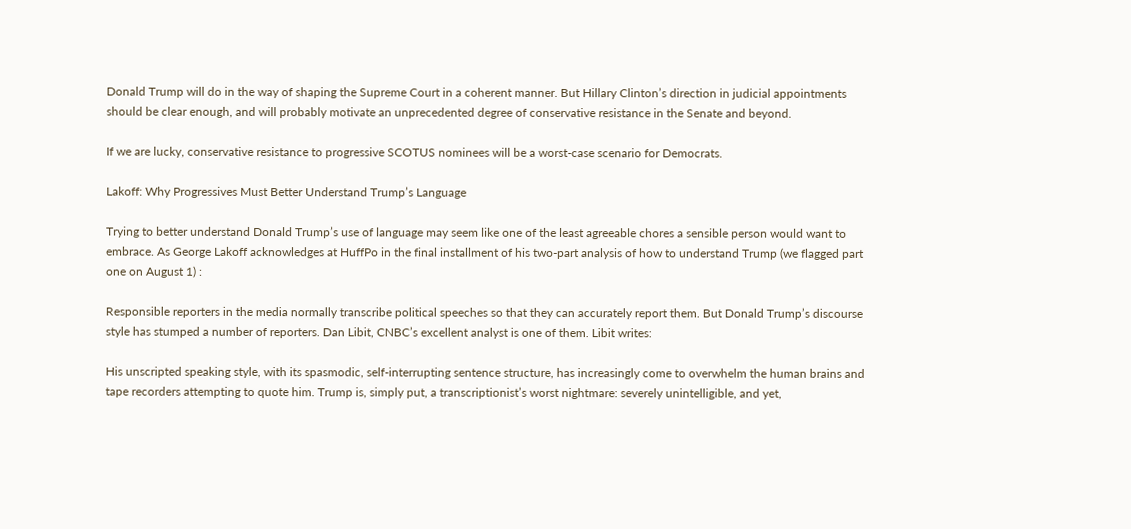Donald Trump will do in the way of shaping the Supreme Court in a coherent manner. But Hillary Clinton’s direction in judicial appointments should be clear enough, and will probably motivate an unprecedented degree of conservative resistance in the Senate and beyond.

If we are lucky, conservative resistance to progressive SCOTUS nominees will be a worst-case scenario for Democrats.

Lakoff: Why Progressives Must Better Understand Trump’s Language

Trying to better understand Donald Trump’s use of language may seem like one of the least agreeable chores a sensible person would want to embrace. As George Lakoff acknowledges at HuffPo in the final installment of his two-part analysis of how to understand Trump (we flagged part one on August 1) :

Responsible reporters in the media normally transcribe political speeches so that they can accurately report them. But Donald Trump’s discourse style has stumped a number of reporters. Dan Libit, CNBC’s excellent analyst is one of them. Libit writes:

His unscripted speaking style, with its spasmodic, self-interrupting sentence structure, has increasingly come to overwhelm the human brains and tape recorders attempting to quote him. Trump is, simply put, a transcriptionist’s worst nightmare: severely unintelligible, and yet,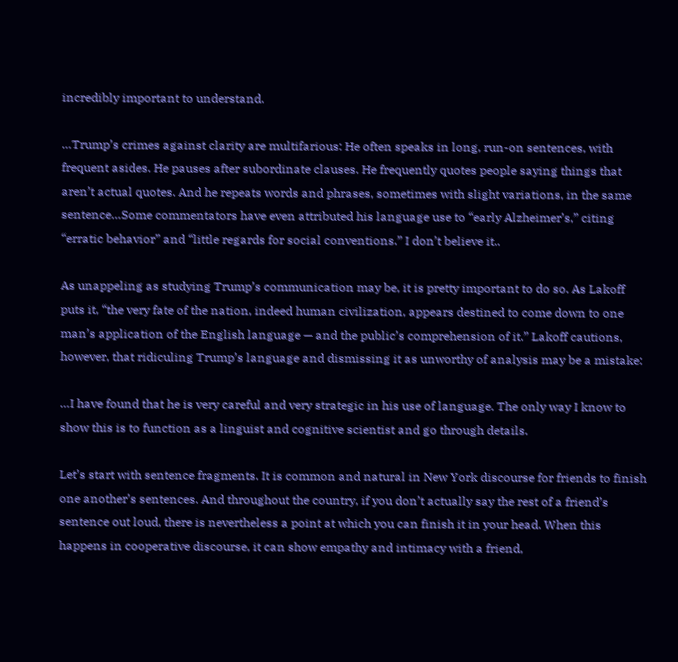incredibly important to understand.

…Trump’s crimes against clarity are multifarious: He often speaks in long, run-on sentences, with frequent asides. He pauses after subordinate clauses. He frequently quotes people saying things that aren’t actual quotes. And he repeats words and phrases, sometimes with slight variations, in the same sentence…Some commentators have even attributed his language use to “early Alzheimer’s,” citing “erratic behavior” and “little regards for social conventions.” I don’t believe it..

As unappeling as studying Trump’s communication may be, it is pretty important to do so. As Lakoff puts it, “the very fate of the nation, indeed human civilization, appears destined to come down to one man’s application of the English language — and the public’s comprehension of it.” Lakoff cautions, however, that ridiculing Trump’s language and dismissing it as unworthy of analysis may be a mistake:

…I have found that he is very careful and very strategic in his use of language. The only way I know to show this is to function as a linguist and cognitive scientist and go through details.

Let’s start with sentence fragments. It is common and natural in New York discourse for friends to finish one another’s sentences. And throughout the country, if you don’t actually say the rest of a friend’s sentence out loud, there is nevertheless a point at which you can finish it in your head. When this happens in cooperative discourse, it can show empathy and intimacy with a friend,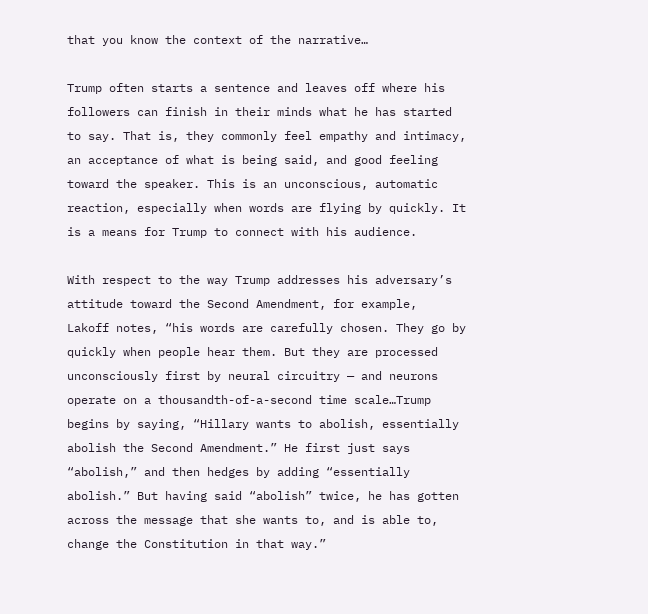that you know the context of the narrative…

Trump often starts a sentence and leaves off where his followers can finish in their minds what he has started to say. That is, they commonly feel empathy and intimacy, an acceptance of what is being said, and good feeling toward the speaker. This is an unconscious, automatic reaction, especially when words are flying by quickly. It is a means for Trump to connect with his audience.

With respect to the way Trump addresses his adversary’s attitude toward the Second Amendment, for example,  Lakoff notes, “his words are carefully chosen. They go by quickly when people hear them. But they are processed unconsciously first by neural circuitry — and neurons operate on a thousandth-of-a-second time scale…Trump begins by saying, “Hillary wants to abolish, essentially abolish the Second Amendment.” He first just says “abolish,” and then hedges by adding “essentially abolish.” But having said “abolish” twice, he has gotten across the message that she wants to, and is able to, change the Constitution in that way.”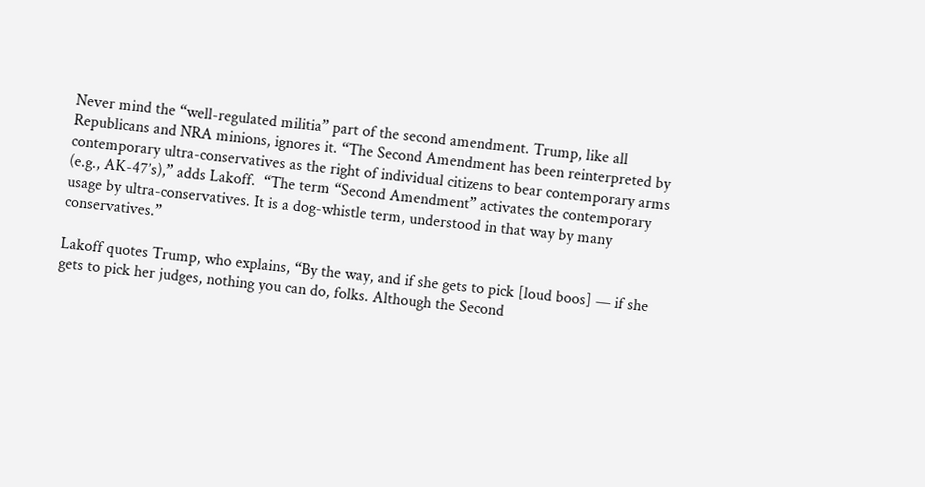Never mind the “well-regulated militia” part of the second amendment. Trump, like all Republicans and NRA minions, ignores it. “The Second Amendment has been reinterpreted by contemporary ultra-conservatives as the right of individual citizens to bear contemporary arms (e.g., AK-47’s),” adds Lakoff.  “The term “Second Amendment” activates the contemporary usage by ultra-conservatives. It is a dog-whistle term, understood in that way by many conservatives.”

Lakoff quotes Trump, who explains, “By the way, and if she gets to pick [loud boos] — if she gets to pick her judges, nothing you can do, folks. Although the Second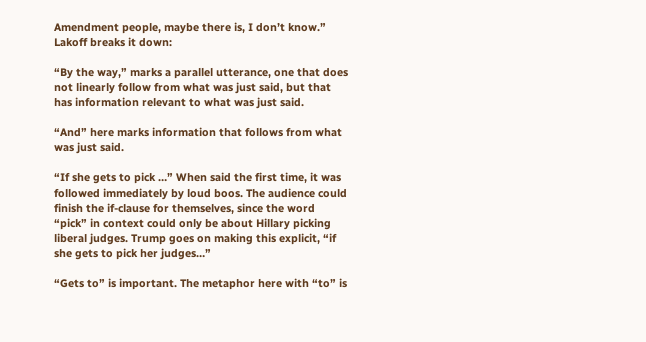Amendment people, maybe there is, I don’t know.” Lakoff breaks it down:

“By the way,” marks a parallel utterance, one that does not linearly follow from what was just said, but that has information relevant to what was just said.

“And” here marks information that follows from what was just said.

“If she gets to pick …” When said the first time, it was followed immediately by loud boos. The audience could finish the if-clause for themselves, since the word “pick” in context could only be about Hillary picking liberal judges. Trump goes on making this explicit, “if she gets to pick her judges…”

“Gets to” is important. The metaphor here with “to” is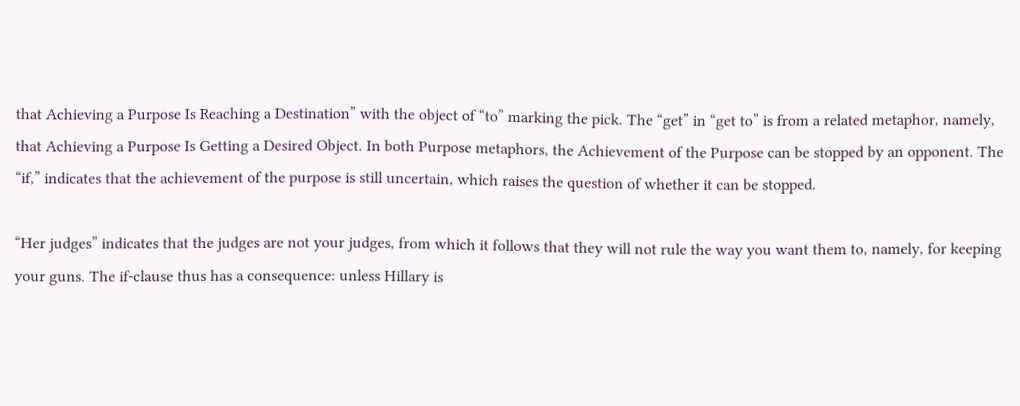that Achieving a Purpose Is Reaching a Destination” with the object of “to” marking the pick. The “get” in “get to” is from a related metaphor, namely, that Achieving a Purpose Is Getting a Desired Object. In both Purpose metaphors, the Achievement of the Purpose can be stopped by an opponent. The “if,” indicates that the achievement of the purpose is still uncertain, which raises the question of whether it can be stopped.

“Her judges” indicates that the judges are not your judges, from which it follows that they will not rule the way you want them to, namely, for keeping your guns. The if-clause thus has a consequence: unless Hillary is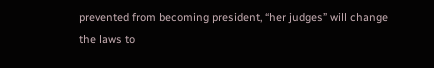prevented from becoming president, “her judges” will change the laws to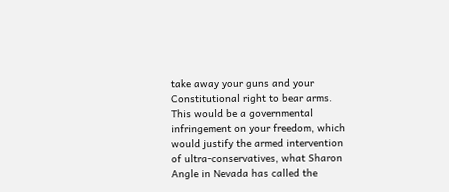take away your guns and your Constitutional right to bear arms. This would be a governmental infringement on your freedom, which would justify the armed intervention of ultra-conservatives, what Sharon Angle in Nevada has called the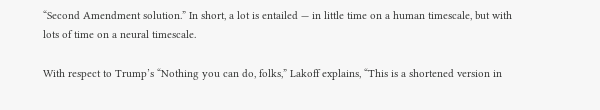“Second Amendment solution.” In short, a lot is entailed — in little time on a human timescale, but with lots of time on a neural timescale.

With respect to Trump’s “Nothing you can do, folks,” Lakoff explains, “This is a shortened version in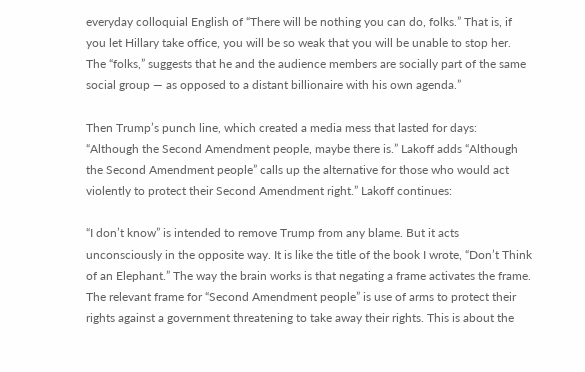everyday colloquial English of “There will be nothing you can do, folks.” That is, if you let Hillary take office, you will be so weak that you will be unable to stop her. The “folks,” suggests that he and the audience members are socially part of the same social group — as opposed to a distant billionaire with his own agenda.”

Then Trump’s punch line, which created a media mess that lasted for days: “Although the Second Amendment people, maybe there is.” Lakoff adds “Although the Second Amendment people” calls up the alternative for those who would act violently to protect their Second Amendment right.” Lakoff continues:

“I don’t know” is intended to remove Trump from any blame. But it acts unconsciously in the opposite way. It is like the title of the book I wrote, “Don’t Think of an Elephant.” The way the brain works is that negating a frame activates the frame. The relevant frame for “Second Amendment people” is use of arms to protect their rights against a government threatening to take away their rights. This is about the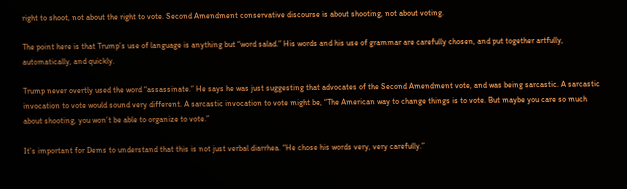right to shoot, not about the right to vote. Second Amendment conservative discourse is about shooting, not about voting.

The point here is that Trump’s use of language is anything but “word salad.” His words and his use of grammar are carefully chosen, and put together artfully, automatically, and quickly.

Trump never overtly used the word “assassinate.” He says he was just suggesting that advocates of the Second Amendment vote, and was being sarcastic. A sarcastic invocation to vote would sound very different. A sarcastic invocation to vote might be, “The American way to change things is to vote. But maybe you care so much about shooting, you won’t be able to organize to vote.”

It’s important for Dems to understand that this is not just verbal diarrhea. “He chose his words very, very carefully.”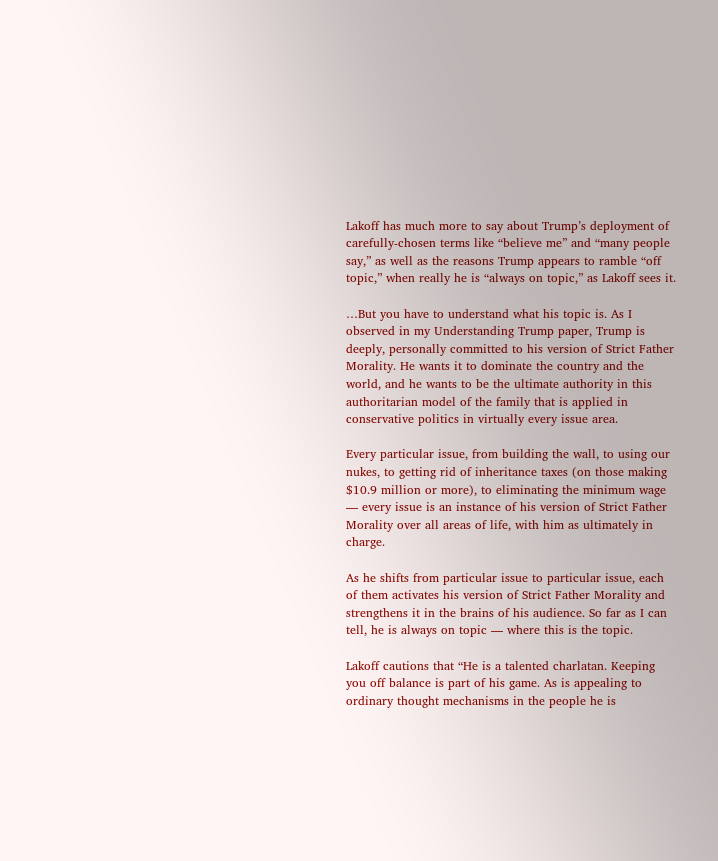Lakoff has much more to say about Trump’s deployment of carefully-chosen terms like “believe me” and “many people say,” as well as the reasons Trump appears to ramble “off topic,” when really he is “always on topic,” as Lakoff sees it.

…But you have to understand what his topic is. As I observed in my Understanding Trump paper, Trump is deeply, personally committed to his version of Strict Father Morality. He wants it to dominate the country and the world, and he wants to be the ultimate authority in this authoritarian model of the family that is applied in conservative politics in virtually every issue area.

Every particular issue, from building the wall, to using our nukes, to getting rid of inheritance taxes (on those making $10.9 million or more), to eliminating the minimum wage — every issue is an instance of his version of Strict Father Morality over all areas of life, with him as ultimately in charge.

As he shifts from particular issue to particular issue, each of them activates his version of Strict Father Morality and strengthens it in the brains of his audience. So far as I can tell, he is always on topic — where this is the topic.

Lakoff cautions that “He is a talented charlatan. Keeping you off balance is part of his game. As is appealing to ordinary thought mechanisms in the people he is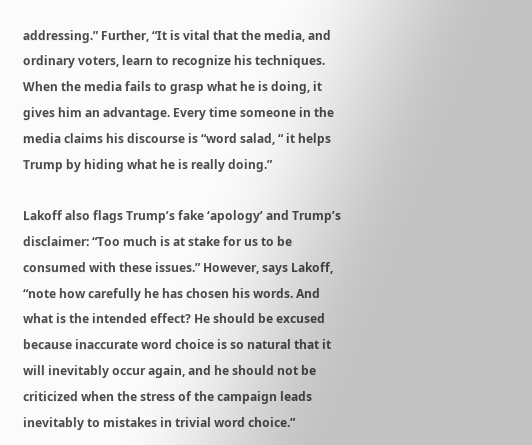addressing.” Further, “It is vital that the media, and ordinary voters, learn to recognize his techniques. When the media fails to grasp what he is doing, it gives him an advantage. Every time someone in the media claims his discourse is “word salad, “ it helps Trump by hiding what he is really doing.”

Lakoff also flags Trump’s fake ‘apology’ and Trump’s disclaimer: “Too much is at stake for us to be consumed with these issues.” However, says Lakoff, “note how carefully he has chosen his words. And what is the intended effect? He should be excused because inaccurate word choice is so natural that it will inevitably occur again, and he should not be criticized when the stress of the campaign leads inevitably to mistakes in trivial word choice.”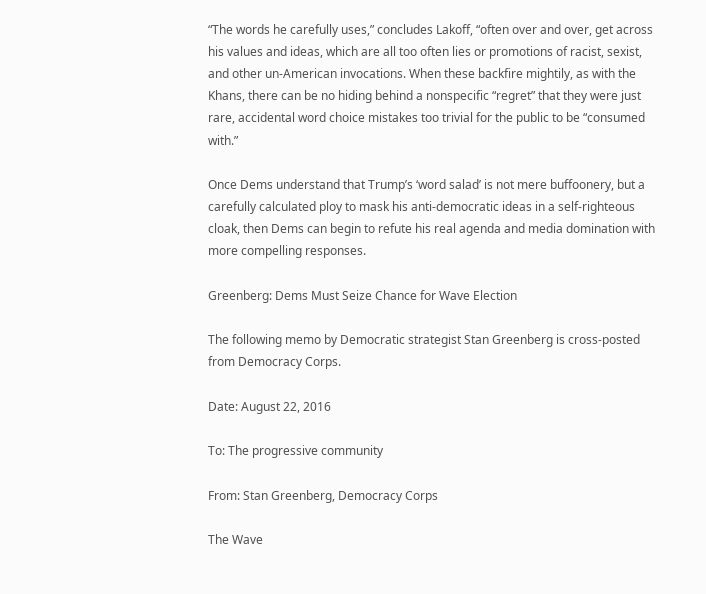“The words he carefully uses,” concludes Lakoff, “often over and over, get across his values and ideas, which are all too often lies or promotions of racist, sexist, and other un-American invocations. When these backfire mightily, as with the Khans, there can be no hiding behind a nonspecific “regret” that they were just rare, accidental word choice mistakes too trivial for the public to be “consumed with.”

Once Dems understand that Trump’s ‘word salad’ is not mere buffoonery, but a carefully calculated ploy to mask his anti-democratic ideas in a self-righteous cloak, then Dems can begin to refute his real agenda and media domination with more compelling responses.

Greenberg: Dems Must Seize Chance for Wave Election

The following memo by Democratic strategist Stan Greenberg is cross-posted from Democracy Corps.

Date: August 22, 2016

To: The progressive community

From: Stan Greenberg, Democracy Corps

The Wave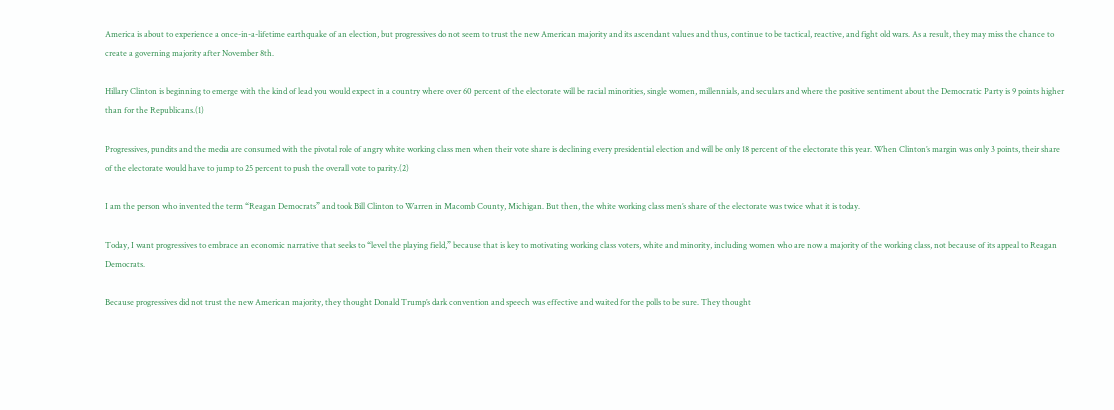America is about to experience a once-in-a-lifetime earthquake of an election, but progressives do not seem to trust the new American majority and its ascendant values and thus, continue to be tactical, reactive, and fight old wars. As a result, they may miss the chance to create a governing majority after November 8th.

Hillary Clinton is beginning to emerge with the kind of lead you would expect in a country where over 60 percent of the electorate will be racial minorities, single women, millennials, and seculars and where the positive sentiment about the Democratic Party is 9 points higher than for the Republicans.(1)

Progressives, pundits and the media are consumed with the pivotal role of angry white working class men when their vote share is declining every presidential election and will be only 18 percent of the electorate this year. When Clinton’s margin was only 3 points, their share of the electorate would have to jump to 25 percent to push the overall vote to parity.(2)

I am the person who invented the term “Reagan Democrats” and took Bill Clinton to Warren in Macomb County, Michigan. But then, the white working class men’s share of the electorate was twice what it is today.

Today, I want progressives to embrace an economic narrative that seeks to “level the playing field,” because that is key to motivating working class voters, white and minority, including women who are now a majority of the working class, not because of its appeal to Reagan Democrats.

Because progressives did not trust the new American majority, they thought Donald Trump’s dark convention and speech was effective and waited for the polls to be sure. They thought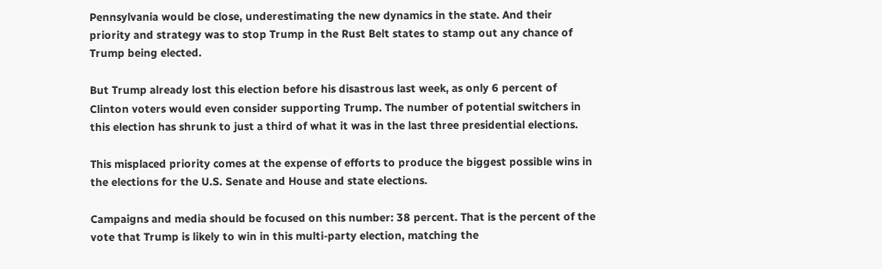Pennsylvania would be close, underestimating the new dynamics in the state. And their priority and strategy was to stop Trump in the Rust Belt states to stamp out any chance of Trump being elected.

But Trump already lost this election before his disastrous last week, as only 6 percent of Clinton voters would even consider supporting Trump. The number of potential switchers in this election has shrunk to just a third of what it was in the last three presidential elections.

This misplaced priority comes at the expense of efforts to produce the biggest possible wins in the elections for the U.S. Senate and House and state elections.

Campaigns and media should be focused on this number: 38 percent. That is the percent of the vote that Trump is likely to win in this multi-party election, matching the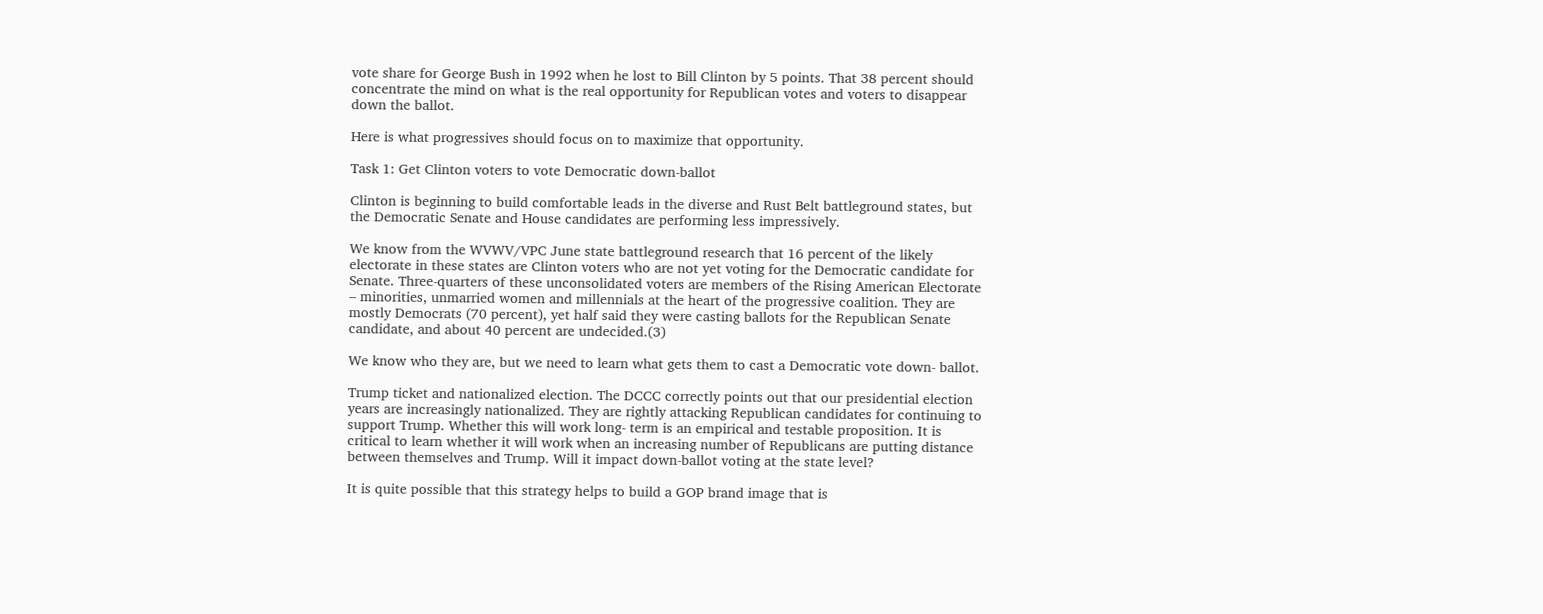vote share for George Bush in 1992 when he lost to Bill Clinton by 5 points. That 38 percent should concentrate the mind on what is the real opportunity for Republican votes and voters to disappear down the ballot.

Here is what progressives should focus on to maximize that opportunity.

Task 1: Get Clinton voters to vote Democratic down-ballot

Clinton is beginning to build comfortable leads in the diverse and Rust Belt battleground states, but the Democratic Senate and House candidates are performing less impressively.

We know from the WVWV/VPC June state battleground research that 16 percent of the likely electorate in these states are Clinton voters who are not yet voting for the Democratic candidate for Senate. Three-quarters of these unconsolidated voters are members of the Rising American Electorate – minorities, unmarried women and millennials at the heart of the progressive coalition. They are mostly Democrats (70 percent), yet half said they were casting ballots for the Republican Senate candidate, and about 40 percent are undecided.(3)

We know who they are, but we need to learn what gets them to cast a Democratic vote down- ballot.

Trump ticket and nationalized election. The DCCC correctly points out that our presidential election years are increasingly nationalized. They are rightly attacking Republican candidates for continuing to support Trump. Whether this will work long- term is an empirical and testable proposition. It is critical to learn whether it will work when an increasing number of Republicans are putting distance between themselves and Trump. Will it impact down-ballot voting at the state level?

It is quite possible that this strategy helps to build a GOP brand image that is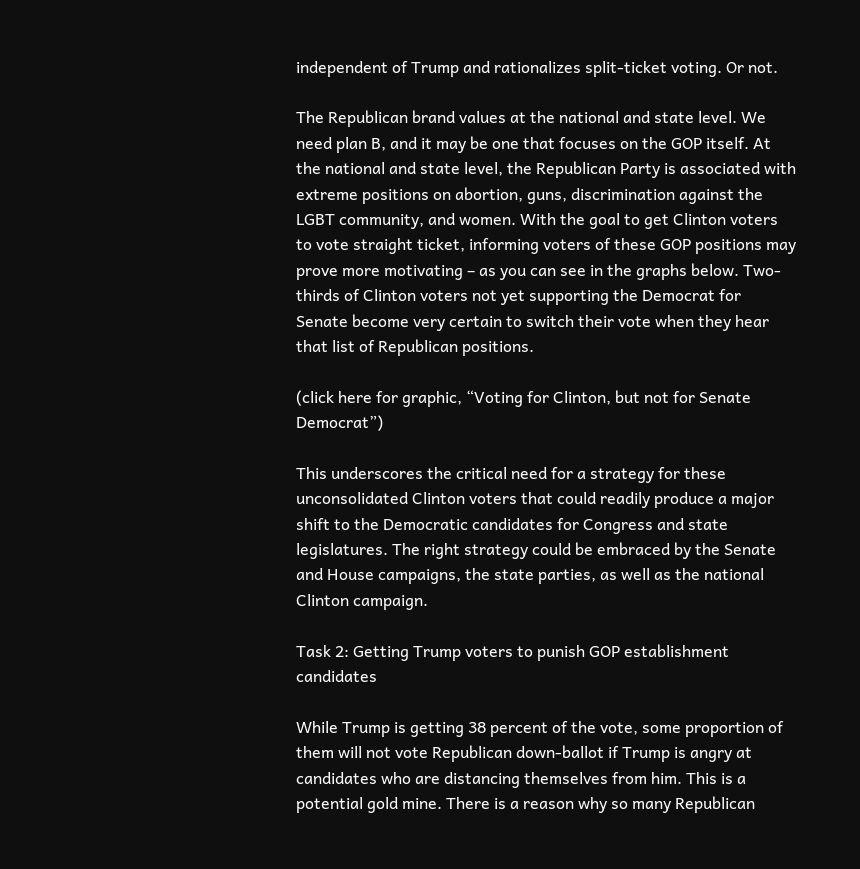independent of Trump and rationalizes split-ticket voting. Or not.

The Republican brand values at the national and state level. We need plan B, and it may be one that focuses on the GOP itself. At the national and state level, the Republican Party is associated with extreme positions on abortion, guns, discrimination against the LGBT community, and women. With the goal to get Clinton voters to vote straight ticket, informing voters of these GOP positions may prove more motivating – as you can see in the graphs below. Two-thirds of Clinton voters not yet supporting the Democrat for Senate become very certain to switch their vote when they hear that list of Republican positions.

(click here for graphic, “Voting for Clinton, but not for Senate Democrat”)

This underscores the critical need for a strategy for these unconsolidated Clinton voters that could readily produce a major shift to the Democratic candidates for Congress and state legislatures. The right strategy could be embraced by the Senate and House campaigns, the state parties, as well as the national Clinton campaign.

Task 2: Getting Trump voters to punish GOP establishment candidates

While Trump is getting 38 percent of the vote, some proportion of them will not vote Republican down-ballot if Trump is angry at candidates who are distancing themselves from him. This is a potential gold mine. There is a reason why so many Republican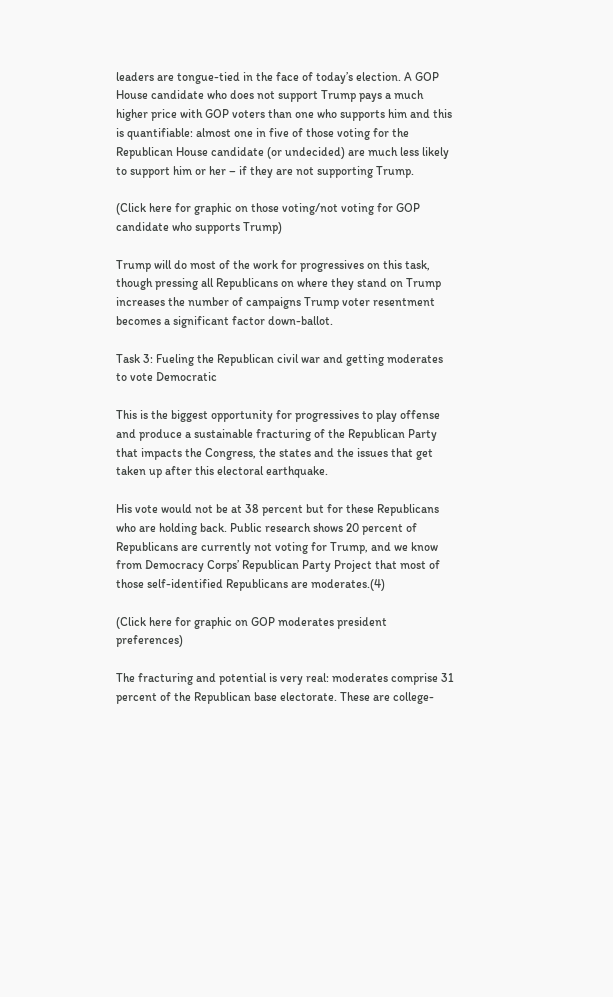leaders are tongue-tied in the face of today’s election. A GOP House candidate who does not support Trump pays a much higher price with GOP voters than one who supports him and this is quantifiable: almost one in five of those voting for the Republican House candidate (or undecided) are much less likely to support him or her – if they are not supporting Trump.

(Click here for graphic on those voting/not voting for GOP candidate who supports Trump)

Trump will do most of the work for progressives on this task, though pressing all Republicans on where they stand on Trump increases the number of campaigns Trump voter resentment becomes a significant factor down-ballot.

Task 3: Fueling the Republican civil war and getting moderates to vote Democratic

This is the biggest opportunity for progressives to play offense and produce a sustainable fracturing of the Republican Party that impacts the Congress, the states and the issues that get taken up after this electoral earthquake.

His vote would not be at 38 percent but for these Republicans who are holding back. Public research shows 20 percent of Republicans are currently not voting for Trump, and we know from Democracy Corps’ Republican Party Project that most of those self-identified Republicans are moderates.(4)

(Click here for graphic on GOP moderates president preferences)

The fracturing and potential is very real: moderates comprise 31 percent of the Republican base electorate. These are college-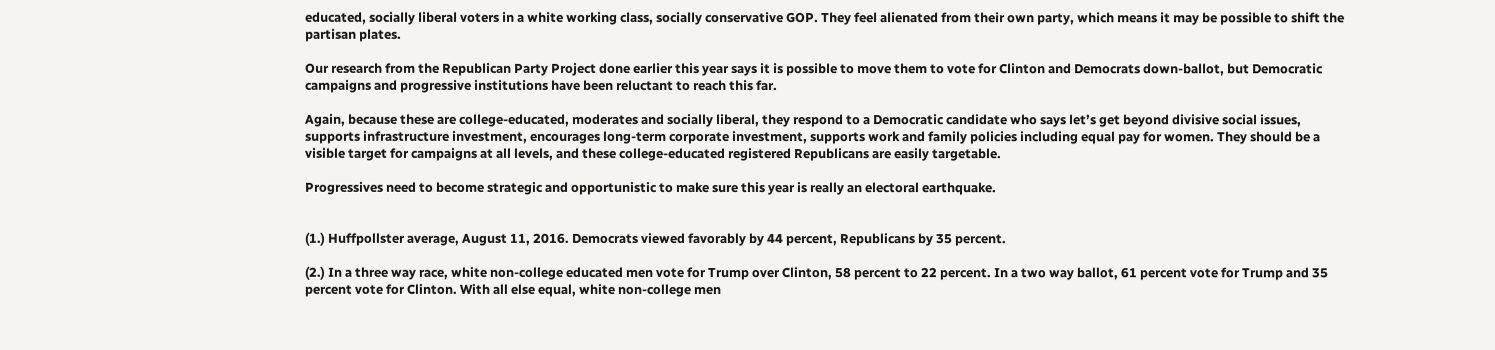educated, socially liberal voters in a white working class, socially conservative GOP. They feel alienated from their own party, which means it may be possible to shift the partisan plates.

Our research from the Republican Party Project done earlier this year says it is possible to move them to vote for Clinton and Democrats down-ballot, but Democratic campaigns and progressive institutions have been reluctant to reach this far.

Again, because these are college-educated, moderates and socially liberal, they respond to a Democratic candidate who says let’s get beyond divisive social issues, supports infrastructure investment, encourages long-term corporate investment, supports work and family policies including equal pay for women. They should be a visible target for campaigns at all levels, and these college-educated registered Republicans are easily targetable.

Progressives need to become strategic and opportunistic to make sure this year is really an electoral earthquake.


(1.) Huffpollster average, August 11, 2016. Democrats viewed favorably by 44 percent, Republicans by 35 percent.

(2.) In a three way race, white non-college educated men vote for Trump over Clinton, 58 percent to 22 percent. In a two way ballot, 61 percent vote for Trump and 35 percent vote for Clinton. With all else equal, white non-college men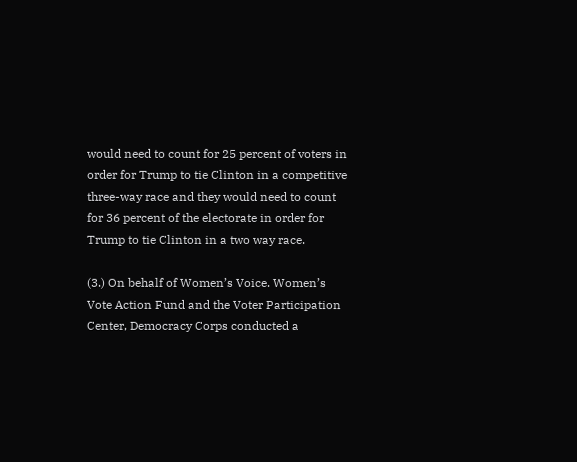would need to count for 25 percent of voters in order for Trump to tie Clinton in a competitive three-way race and they would need to count for 36 percent of the electorate in order for Trump to tie Clinton in a two way race.

(3.) On behalf of Women’s Voice. Women’s Vote Action Fund and the Voter Participation Center, Democracy Corps conducted a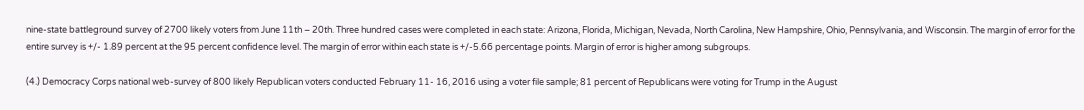nine-state battleground survey of 2700 likely voters from June 11th – 20th. Three hundred cases were completed in each state: Arizona, Florida, Michigan, Nevada, North Carolina, New Hampshire, Ohio, Pennsylvania, and Wisconsin. The margin of error for the entire survey is +/- 1.89 percent at the 95 percent confidence level. The margin of error within each state is +/-5.66 percentage points. Margin of error is higher among subgroups.

(4.) Democracy Corps national web-survey of 800 likely Republican voters conducted February 11- 16, 2016 using a voter file sample; 81 percent of Republicans were voting for Trump in the August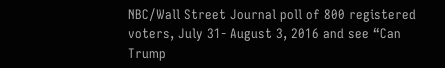NBC/Wall Street Journal poll of 800 registered voters, July 31- August 3, 2016 and see “Can Trump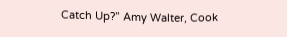Catch Up?” Amy Walter, Cook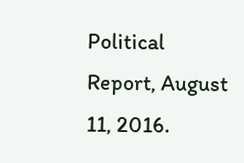Political Report, August 11, 2016.